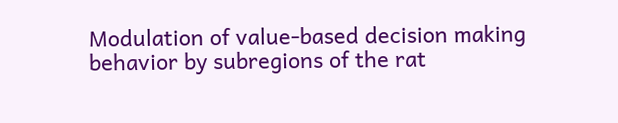Modulation of value-based decision making behavior by subregions of the rat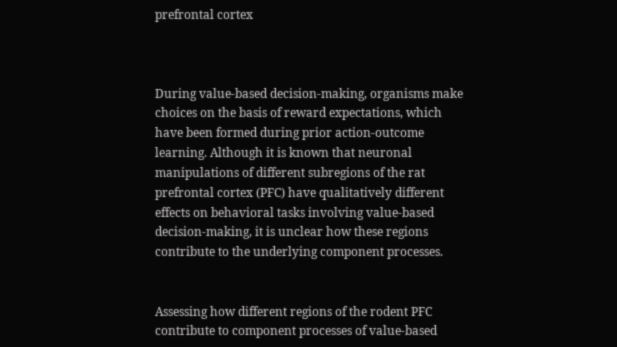prefrontal cortex



During value-based decision-making, organisms make choices on the basis of reward expectations, which have been formed during prior action-outcome learning. Although it is known that neuronal manipulations of different subregions of the rat prefrontal cortex (PFC) have qualitatively different effects on behavioral tasks involving value-based decision-making, it is unclear how these regions contribute to the underlying component processes.


Assessing how different regions of the rodent PFC contribute to component processes of value-based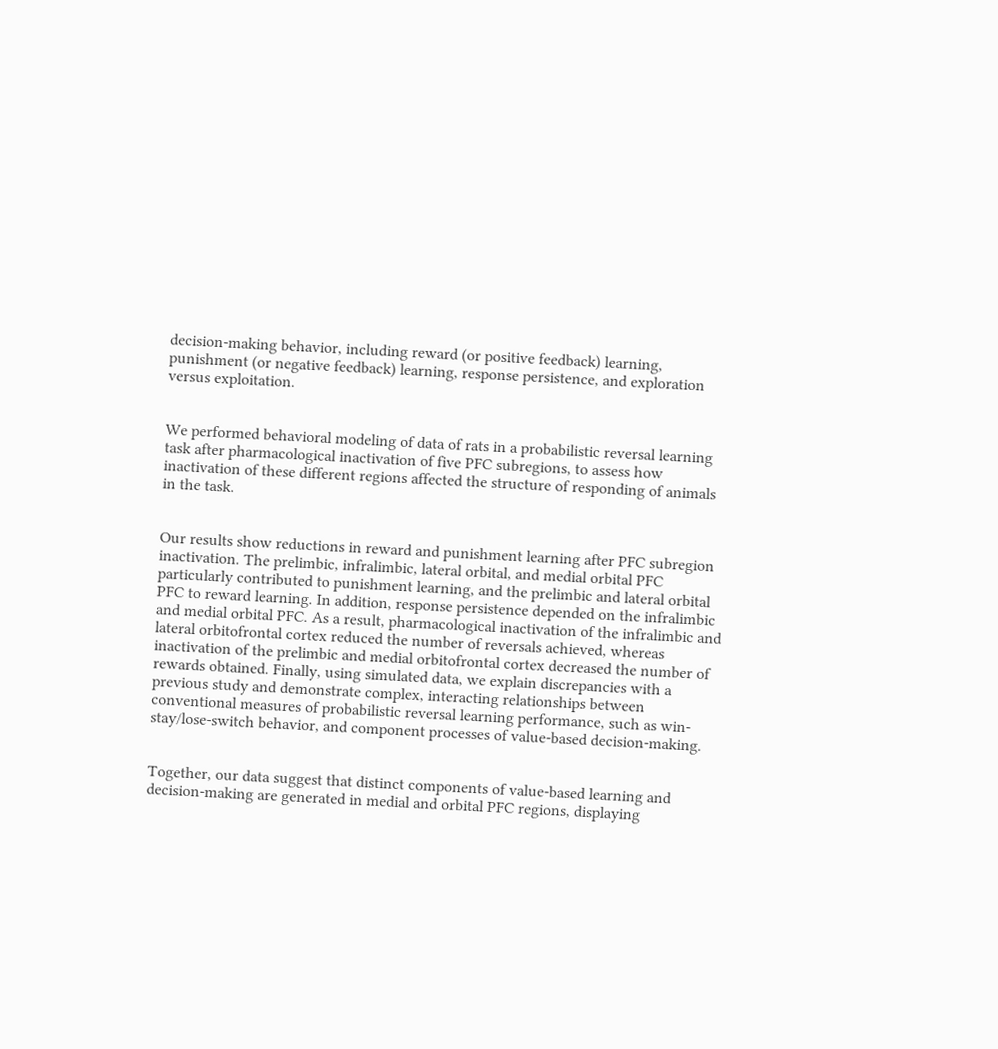decision-making behavior, including reward (or positive feedback) learning, punishment (or negative feedback) learning, response persistence, and exploration versus exploitation.


We performed behavioral modeling of data of rats in a probabilistic reversal learning task after pharmacological inactivation of five PFC subregions, to assess how inactivation of these different regions affected the structure of responding of animals in the task.


Our results show reductions in reward and punishment learning after PFC subregion inactivation. The prelimbic, infralimbic, lateral orbital, and medial orbital PFC particularly contributed to punishment learning, and the prelimbic and lateral orbital PFC to reward learning. In addition, response persistence depended on the infralimbic and medial orbital PFC. As a result, pharmacological inactivation of the infralimbic and lateral orbitofrontal cortex reduced the number of reversals achieved, whereas inactivation of the prelimbic and medial orbitofrontal cortex decreased the number of rewards obtained. Finally, using simulated data, we explain discrepancies with a previous study and demonstrate complex, interacting relationships between conventional measures of probabilistic reversal learning performance, such as win-stay/lose-switch behavior, and component processes of value-based decision-making.


Together, our data suggest that distinct components of value-based learning and decision-making are generated in medial and orbital PFC regions, displaying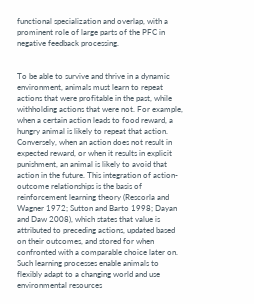functional specialization and overlap, with a prominent role of large parts of the PFC in negative feedback processing.


To be able to survive and thrive in a dynamic environment, animals must learn to repeat actions that were profitable in the past, while withholding actions that were not. For example, when a certain action leads to food reward, a hungry animal is likely to repeat that action. Conversely, when an action does not result in expected reward, or when it results in explicit punishment, an animal is likely to avoid that action in the future. This integration of action-outcome relationships is the basis of reinforcement learning theory (Rescorla and Wagner 1972; Sutton and Barto 1998; Dayan and Daw 2008), which states that value is attributed to preceding actions, updated based on their outcomes, and stored for when confronted with a comparable choice later on. Such learning processes enable animals to flexibly adapt to a changing world and use environmental resources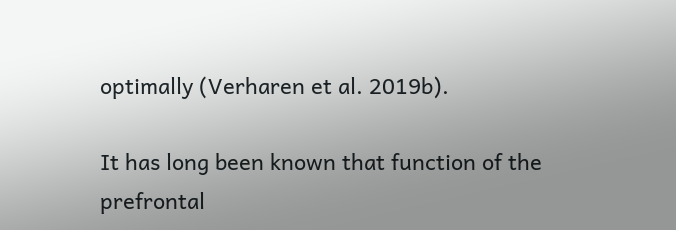optimally (Verharen et al. 2019b).

It has long been known that function of the prefrontal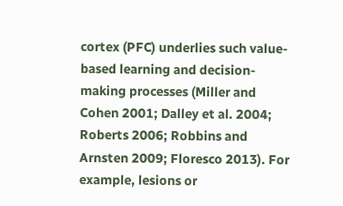cortex (PFC) underlies such value-based learning and decision-making processes (Miller and Cohen 2001; Dalley et al. 2004; Roberts 2006; Robbins and Arnsten 2009; Floresco 2013). For example, lesions or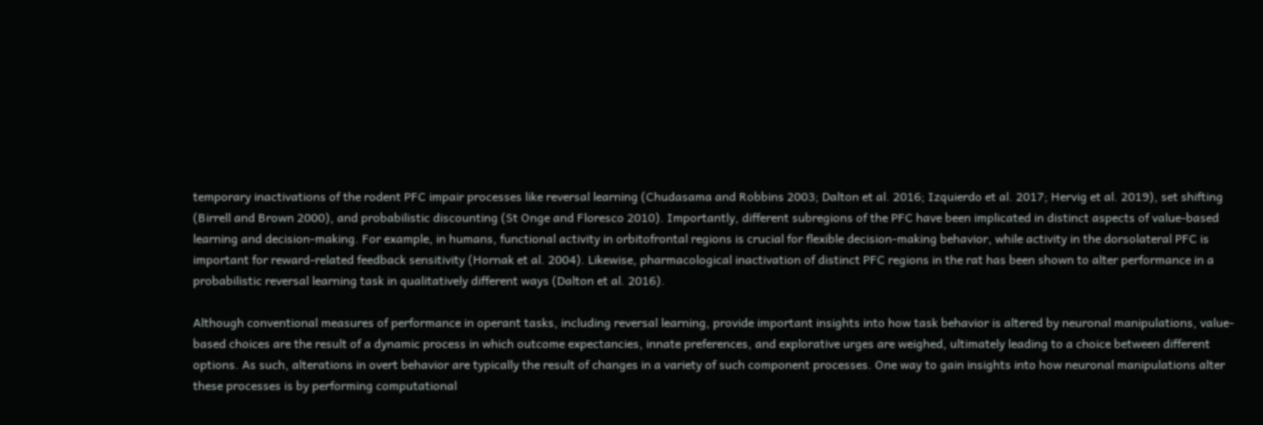temporary inactivations of the rodent PFC impair processes like reversal learning (Chudasama and Robbins 2003; Dalton et al. 2016; Izquierdo et al. 2017; Hervig et al. 2019), set shifting (Birrell and Brown 2000), and probabilistic discounting (St Onge and Floresco 2010). Importantly, different subregions of the PFC have been implicated in distinct aspects of value-based learning and decision-making. For example, in humans, functional activity in orbitofrontal regions is crucial for flexible decision-making behavior, while activity in the dorsolateral PFC is important for reward-related feedback sensitivity (Hornak et al. 2004). Likewise, pharmacological inactivation of distinct PFC regions in the rat has been shown to alter performance in a probabilistic reversal learning task in qualitatively different ways (Dalton et al. 2016).

Although conventional measures of performance in operant tasks, including reversal learning, provide important insights into how task behavior is altered by neuronal manipulations, value-based choices are the result of a dynamic process in which outcome expectancies, innate preferences, and explorative urges are weighed, ultimately leading to a choice between different options. As such, alterations in overt behavior are typically the result of changes in a variety of such component processes. One way to gain insights into how neuronal manipulations alter these processes is by performing computational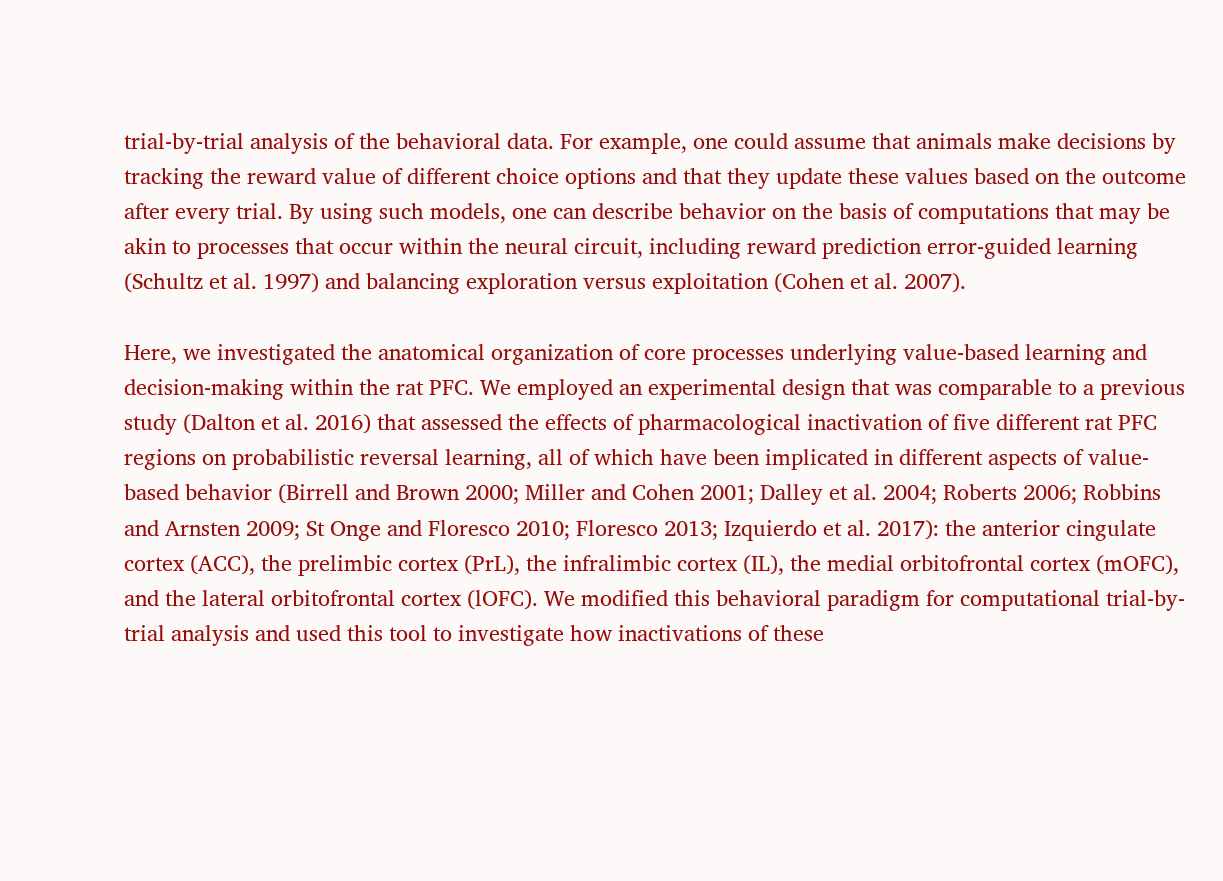trial-by-trial analysis of the behavioral data. For example, one could assume that animals make decisions by tracking the reward value of different choice options and that they update these values based on the outcome after every trial. By using such models, one can describe behavior on the basis of computations that may be akin to processes that occur within the neural circuit, including reward prediction error-guided learning (Schultz et al. 1997) and balancing exploration versus exploitation (Cohen et al. 2007).

Here, we investigated the anatomical organization of core processes underlying value-based learning and decision-making within the rat PFC. We employed an experimental design that was comparable to a previous study (Dalton et al. 2016) that assessed the effects of pharmacological inactivation of five different rat PFC regions on probabilistic reversal learning, all of which have been implicated in different aspects of value-based behavior (Birrell and Brown 2000; Miller and Cohen 2001; Dalley et al. 2004; Roberts 2006; Robbins and Arnsten 2009; St Onge and Floresco 2010; Floresco 2013; Izquierdo et al. 2017): the anterior cingulate cortex (ACC), the prelimbic cortex (PrL), the infralimbic cortex (IL), the medial orbitofrontal cortex (mOFC), and the lateral orbitofrontal cortex (lOFC). We modified this behavioral paradigm for computational trial-by-trial analysis and used this tool to investigate how inactivations of these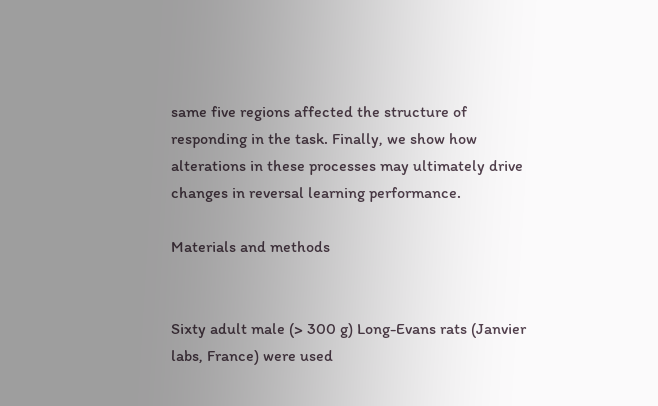same five regions affected the structure of responding in the task. Finally, we show how alterations in these processes may ultimately drive changes in reversal learning performance.

Materials and methods


Sixty adult male (> 300 g) Long-Evans rats (Janvier labs, France) were used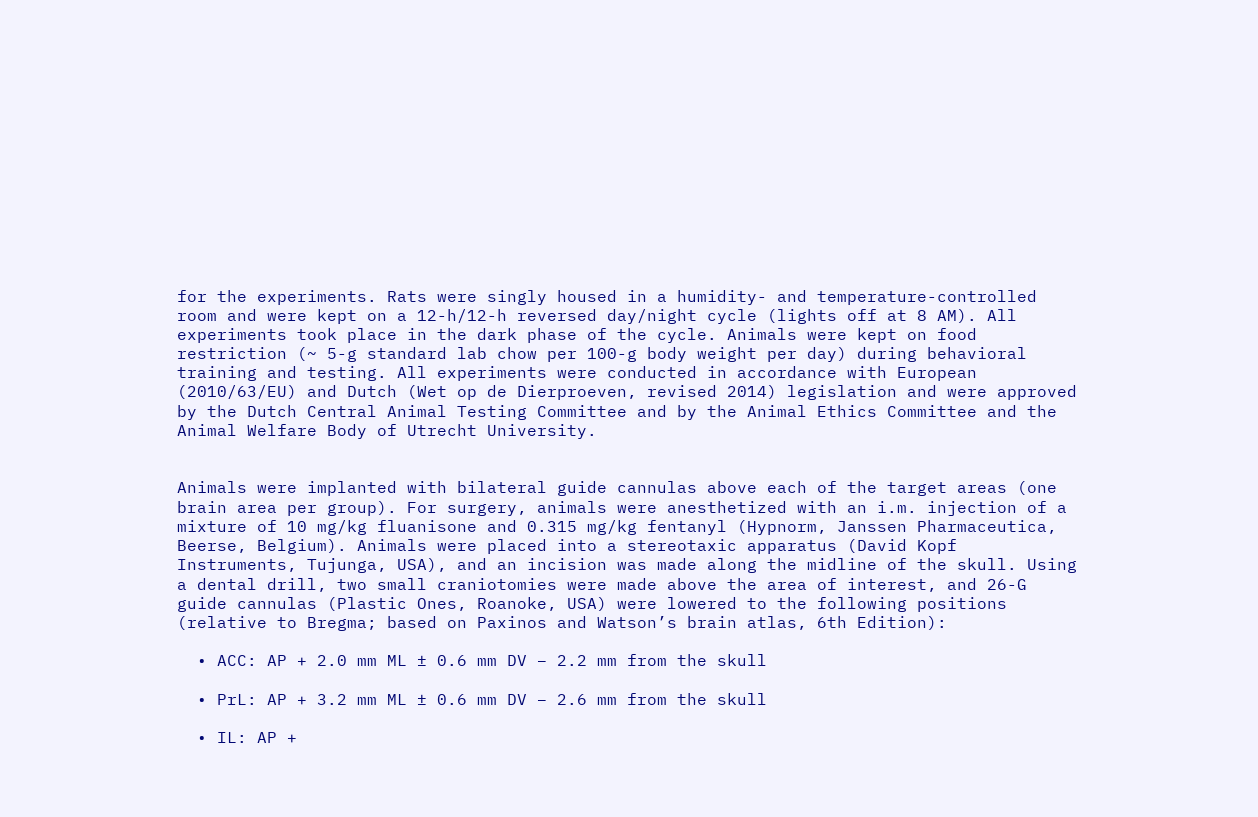for the experiments. Rats were singly housed in a humidity- and temperature-controlled room and were kept on a 12-h/12-h reversed day/night cycle (lights off at 8 AM). All experiments took place in the dark phase of the cycle. Animals were kept on food restriction (~ 5-g standard lab chow per 100-g body weight per day) during behavioral training and testing. All experiments were conducted in accordance with European (2010/63/EU) and Dutch (Wet op de Dierproeven, revised 2014) legislation and were approved by the Dutch Central Animal Testing Committee and by the Animal Ethics Committee and the Animal Welfare Body of Utrecht University.


Animals were implanted with bilateral guide cannulas above each of the target areas (one brain area per group). For surgery, animals were anesthetized with an i.m. injection of a mixture of 10 mg/kg fluanisone and 0.315 mg/kg fentanyl (Hypnorm, Janssen Pharmaceutica, Beerse, Belgium). Animals were placed into a stereotaxic apparatus (David Kopf Instruments, Tujunga, USA), and an incision was made along the midline of the skull. Using a dental drill, two small craniotomies were made above the area of interest, and 26-G guide cannulas (Plastic Ones, Roanoke, USA) were lowered to the following positions (relative to Bregma; based on Paxinos and Watson’s brain atlas, 6th Edition):

  • ACC: AP + 2.0 mm ML ± 0.6 mm DV − 2.2 mm from the skull

  • PrL: AP + 3.2 mm ML ± 0.6 mm DV − 2.6 mm from the skull

  • IL: AP +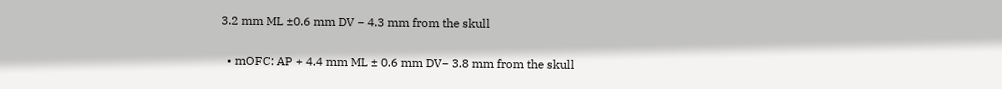3.2 mm ML ±0.6 mm DV − 4.3 mm from the skull

  • mOFC: AP + 4.4 mm ML ± 0.6 mm DV− 3.8 mm from the skull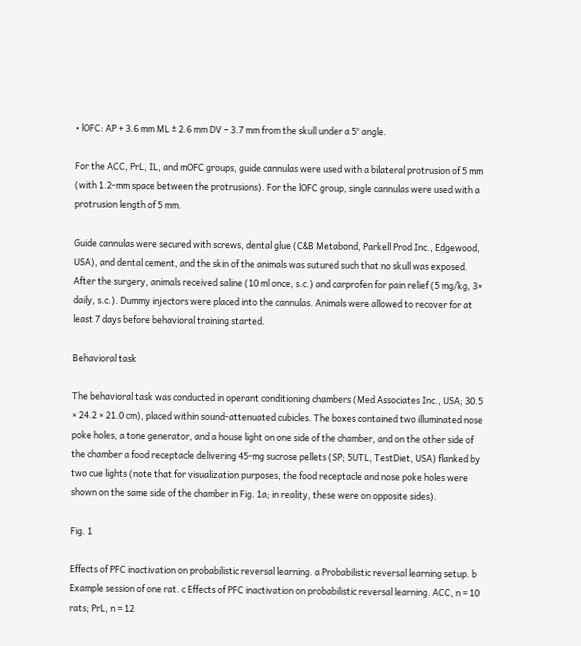• lOFC: AP + 3.6 mm ML ± 2.6 mm DV − 3.7 mm from the skull under a 5° angle.

For the ACC, PrL, IL, and mOFC groups, guide cannulas were used with a bilateral protrusion of 5 mm (with 1.2-mm space between the protrusions). For the lOFC group, single cannulas were used with a protrusion length of 5 mm.

Guide cannulas were secured with screws, dental glue (C&B Metabond, Parkell Prod Inc., Edgewood, USA), and dental cement, and the skin of the animals was sutured such that no skull was exposed. After the surgery, animals received saline (10 ml once, s.c.) and carprofen for pain relief (5 mg/kg, 3× daily, s.c.). Dummy injectors were placed into the cannulas. Animals were allowed to recover for at least 7 days before behavioral training started.

Behavioral task

The behavioral task was conducted in operant conditioning chambers (Med Associates Inc., USA; 30.5 × 24.2 × 21.0 cm), placed within sound-attenuated cubicles. The boxes contained two illuminated nose poke holes, a tone generator, and a house light on one side of the chamber, and on the other side of the chamber a food receptacle delivering 45-mg sucrose pellets (SP; 5UTL, TestDiet, USA) flanked by two cue lights (note that for visualization purposes, the food receptacle and nose poke holes were shown on the same side of the chamber in Fig. 1a; in reality, these were on opposite sides).

Fig. 1

Effects of PFC inactivation on probabilistic reversal learning. a Probabilistic reversal learning setup. b Example session of one rat. c Effects of PFC inactivation on probabilistic reversal learning. ACC, n = 10 rats; PrL, n = 12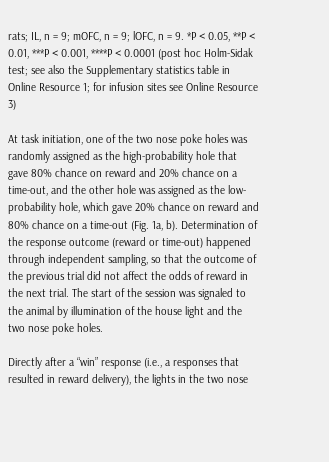rats; IL, n = 9; mOFC, n = 9; lOFC, n = 9. *P < 0.05, **P < 0.01, ***P < 0.001, ****P < 0.0001 (post hoc Holm-Sidak test; see also the Supplementary statistics table in Online Resource 1; for infusion sites see Online Resource 3)

At task initiation, one of the two nose poke holes was randomly assigned as the high-probability hole that gave 80% chance on reward and 20% chance on a time-out, and the other hole was assigned as the low-probability hole, which gave 20% chance on reward and 80% chance on a time-out (Fig. 1a, b). Determination of the response outcome (reward or time-out) happened through independent sampling, so that the outcome of the previous trial did not affect the odds of reward in the next trial. The start of the session was signaled to the animal by illumination of the house light and the two nose poke holes.

Directly after a “win” response (i.e., a responses that resulted in reward delivery), the lights in the two nose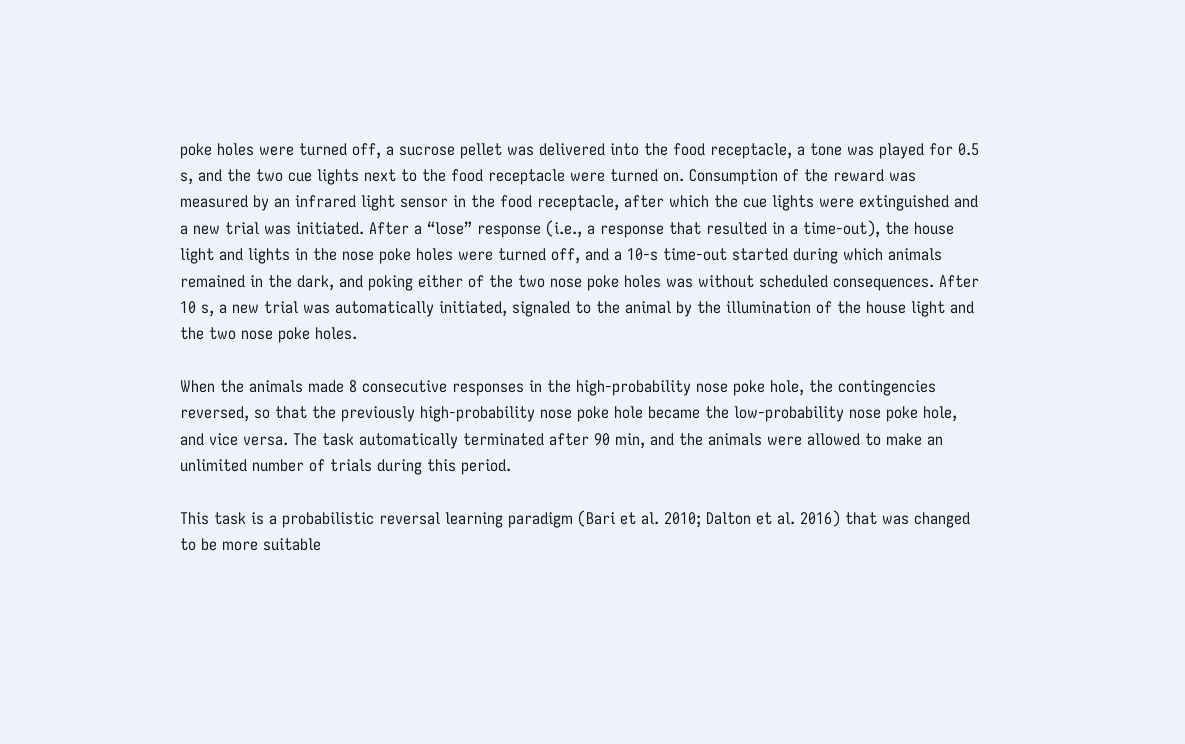poke holes were turned off, a sucrose pellet was delivered into the food receptacle, a tone was played for 0.5 s, and the two cue lights next to the food receptacle were turned on. Consumption of the reward was measured by an infrared light sensor in the food receptacle, after which the cue lights were extinguished and a new trial was initiated. After a “lose” response (i.e., a response that resulted in a time-out), the house light and lights in the nose poke holes were turned off, and a 10-s time-out started during which animals remained in the dark, and poking either of the two nose poke holes was without scheduled consequences. After 10 s, a new trial was automatically initiated, signaled to the animal by the illumination of the house light and the two nose poke holes.

When the animals made 8 consecutive responses in the high-probability nose poke hole, the contingencies reversed, so that the previously high-probability nose poke hole became the low-probability nose poke hole, and vice versa. The task automatically terminated after 90 min, and the animals were allowed to make an unlimited number of trials during this period.

This task is a probabilistic reversal learning paradigm (Bari et al. 2010; Dalton et al. 2016) that was changed to be more suitable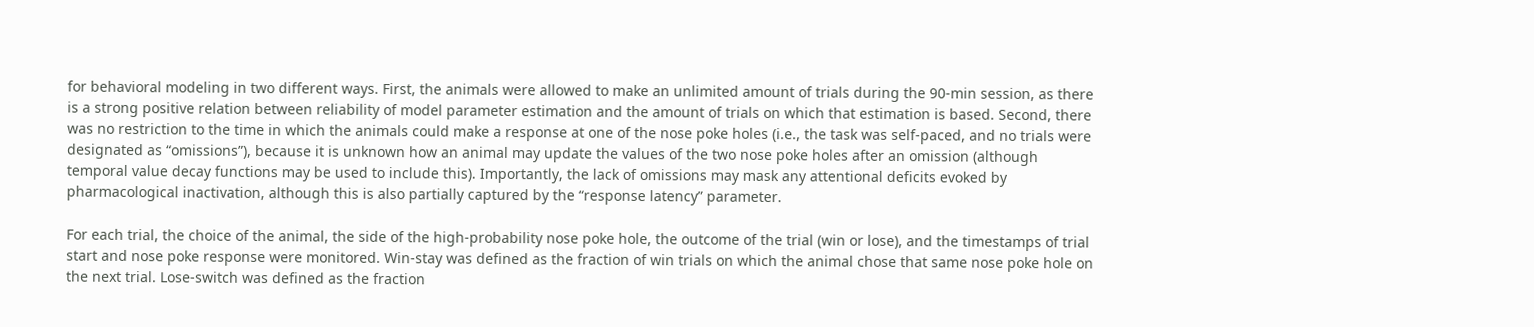for behavioral modeling in two different ways. First, the animals were allowed to make an unlimited amount of trials during the 90-min session, as there is a strong positive relation between reliability of model parameter estimation and the amount of trials on which that estimation is based. Second, there was no restriction to the time in which the animals could make a response at one of the nose poke holes (i.e., the task was self-paced, and no trials were designated as “omissions”), because it is unknown how an animal may update the values of the two nose poke holes after an omission (although temporal value decay functions may be used to include this). Importantly, the lack of omissions may mask any attentional deficits evoked by pharmacological inactivation, although this is also partially captured by the “response latency” parameter.

For each trial, the choice of the animal, the side of the high-probability nose poke hole, the outcome of the trial (win or lose), and the timestamps of trial start and nose poke response were monitored. Win-stay was defined as the fraction of win trials on which the animal chose that same nose poke hole on the next trial. Lose-switch was defined as the fraction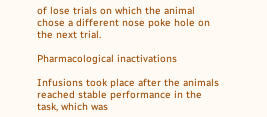of lose trials on which the animal chose a different nose poke hole on the next trial.

Pharmacological inactivations

Infusions took place after the animals reached stable performance in the task, which was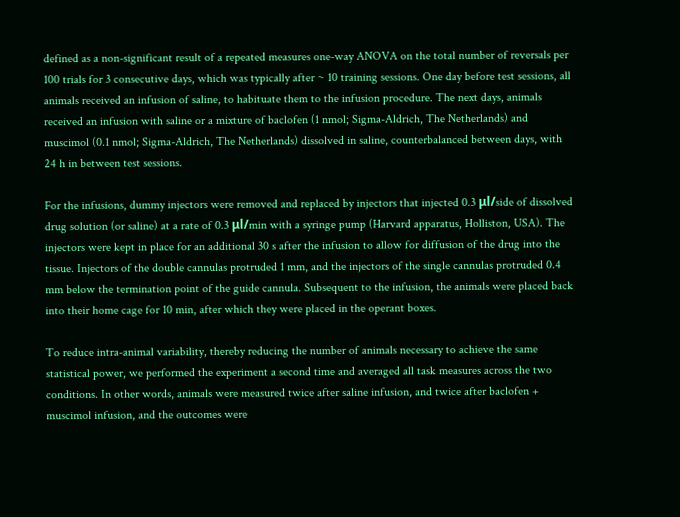defined as a non-significant result of a repeated measures one-way ANOVA on the total number of reversals per 100 trials for 3 consecutive days, which was typically after ~ 10 training sessions. One day before test sessions, all animals received an infusion of saline, to habituate them to the infusion procedure. The next days, animals received an infusion with saline or a mixture of baclofen (1 nmol; Sigma-Aldrich, The Netherlands) and muscimol (0.1 nmol; Sigma-Aldrich, The Netherlands) dissolved in saline, counterbalanced between days, with 24 h in between test sessions.

For the infusions, dummy injectors were removed and replaced by injectors that injected 0.3 μl/side of dissolved drug solution (or saline) at a rate of 0.3 μl/min with a syringe pump (Harvard apparatus, Holliston, USA). The injectors were kept in place for an additional 30 s after the infusion to allow for diffusion of the drug into the tissue. Injectors of the double cannulas protruded 1 mm, and the injectors of the single cannulas protruded 0.4 mm below the termination point of the guide cannula. Subsequent to the infusion, the animals were placed back into their home cage for 10 min, after which they were placed in the operant boxes.

To reduce intra-animal variability, thereby reducing the number of animals necessary to achieve the same statistical power, we performed the experiment a second time and averaged all task measures across the two conditions. In other words, animals were measured twice after saline infusion, and twice after baclofen + muscimol infusion, and the outcomes were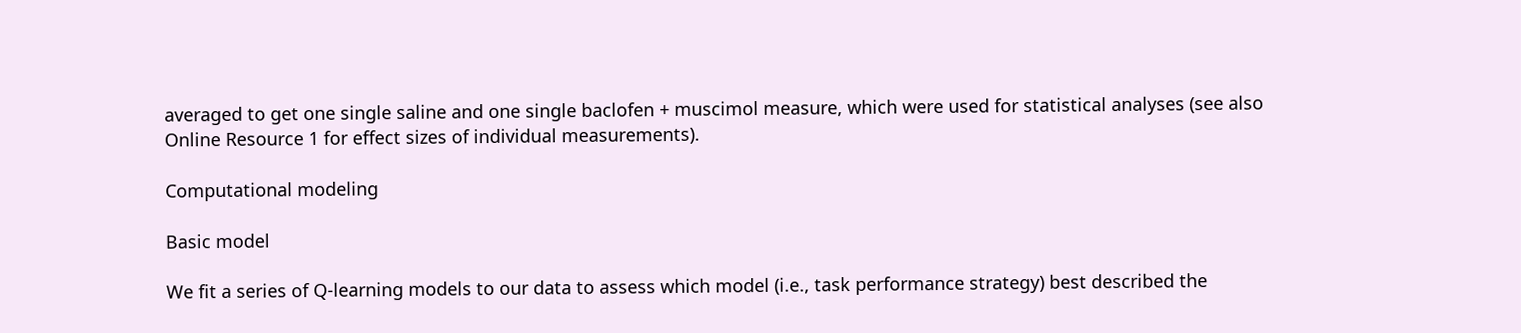averaged to get one single saline and one single baclofen + muscimol measure, which were used for statistical analyses (see also Online Resource 1 for effect sizes of individual measurements).

Computational modeling

Basic model

We fit a series of Q-learning models to our data to assess which model (i.e., task performance strategy) best described the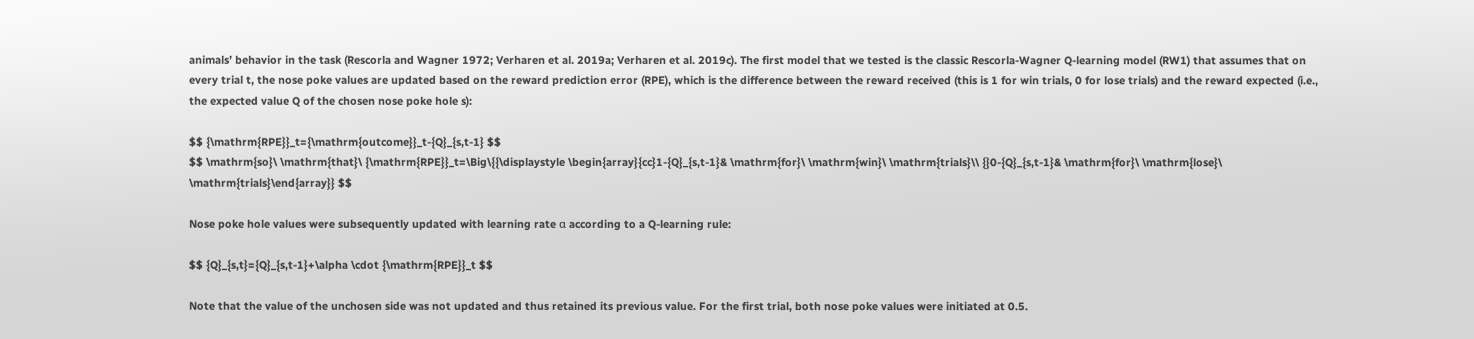animals’ behavior in the task (Rescorla and Wagner 1972; Verharen et al. 2019a; Verharen et al. 2019c). The first model that we tested is the classic Rescorla-Wagner Q-learning model (RW1) that assumes that on every trial t, the nose poke values are updated based on the reward prediction error (RPE), which is the difference between the reward received (this is 1 for win trials, 0 for lose trials) and the reward expected (i.e., the expected value Q of the chosen nose poke hole s):

$$ {\mathrm{RPE}}_t={\mathrm{outcome}}_t-{Q}_{s,t-1} $$
$$ \mathrm{so}\ \mathrm{that}\ {\mathrm{RPE}}_t=\Big\{{\displaystyle \begin{array}{cc}1-{Q}_{s,t-1}& \mathrm{for}\ \mathrm{win}\ \mathrm{trials}\\ {}0-{Q}_{s,t-1}& \mathrm{for}\ \mathrm{lose}\ \mathrm{trials}\end{array}} $$

Nose poke hole values were subsequently updated with learning rate α according to a Q-learning rule:

$$ {Q}_{s,t}={Q}_{s,t-1}+\alpha \cdot {\mathrm{RPE}}_t $$

Note that the value of the unchosen side was not updated and thus retained its previous value. For the first trial, both nose poke values were initiated at 0.5.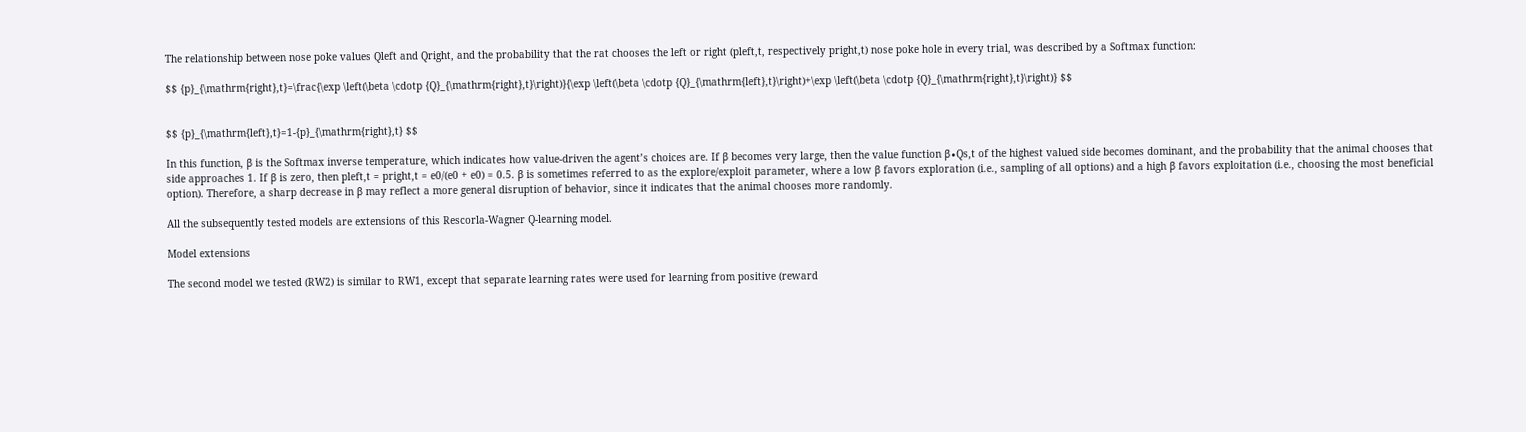The relationship between nose poke values Qleft and Qright, and the probability that the rat chooses the left or right (pleft,t, respectively pright,t) nose poke hole in every trial, was described by a Softmax function:

$$ {p}_{\mathrm{right},t}=\frac{\exp \left(\beta \cdotp {Q}_{\mathrm{right},t}\right)}{\exp \left(\beta \cdotp {Q}_{\mathrm{left},t}\right)+\exp \left(\beta \cdotp {Q}_{\mathrm{right},t}\right)} $$


$$ {p}_{\mathrm{left},t}=1-{p}_{\mathrm{right},t} $$

In this function, β is the Softmax inverse temperature, which indicates how value-driven the agent’s choices are. If β becomes very large, then the value function β∙Qs,t of the highest valued side becomes dominant, and the probability that the animal chooses that side approaches 1. If β is zero, then pleft,t = pright,t = e0/(e0 + e0) = 0.5. β is sometimes referred to as the explore/exploit parameter, where a low β favors exploration (i.e., sampling of all options) and a high β favors exploitation (i.e., choosing the most beneficial option). Therefore, a sharp decrease in β may reflect a more general disruption of behavior, since it indicates that the animal chooses more randomly.

All the subsequently tested models are extensions of this Rescorla-Wagner Q-learning model.

Model extensions

The second model we tested (RW2) is similar to RW1, except that separate learning rates were used for learning from positive (reward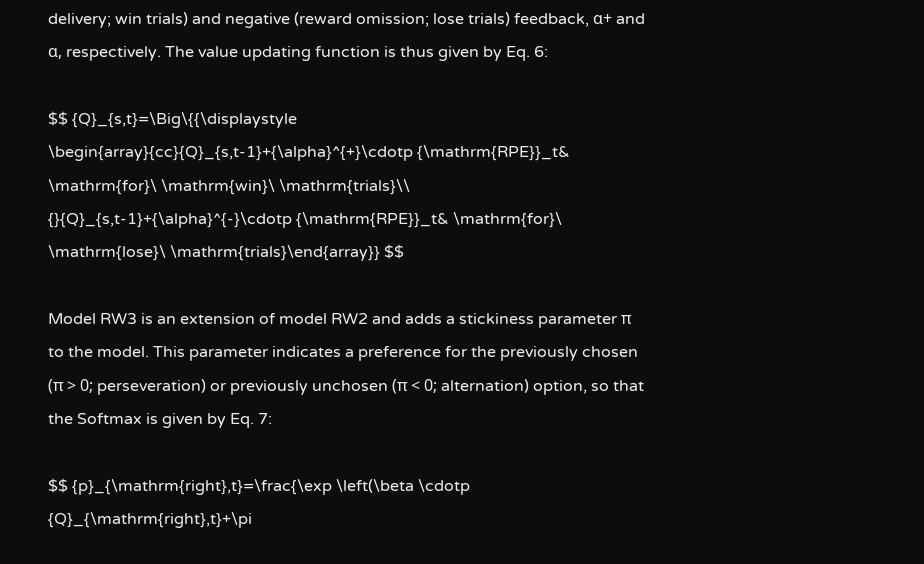delivery; win trials) and negative (reward omission; lose trials) feedback, α+ and α, respectively. The value updating function is thus given by Eq. 6:

$$ {Q}_{s,t}=\Big\{{\displaystyle \begin{array}{cc}{Q}_{s,t-1}+{\alpha}^{+}\cdotp {\mathrm{RPE}}_t& \mathrm{for}\ \mathrm{win}\ \mathrm{trials}\\ {}{Q}_{s,t-1}+{\alpha}^{-}\cdotp {\mathrm{RPE}}_t& \mathrm{for}\ \mathrm{lose}\ \mathrm{trials}\end{array}} $$

Model RW3 is an extension of model RW2 and adds a stickiness parameter π to the model. This parameter indicates a preference for the previously chosen (π > 0; perseveration) or previously unchosen (π < 0; alternation) option, so that the Softmax is given by Eq. 7:

$$ {p}_{\mathrm{right},t}=\frac{\exp \left(\beta \cdotp {Q}_{\mathrm{right},t}+\pi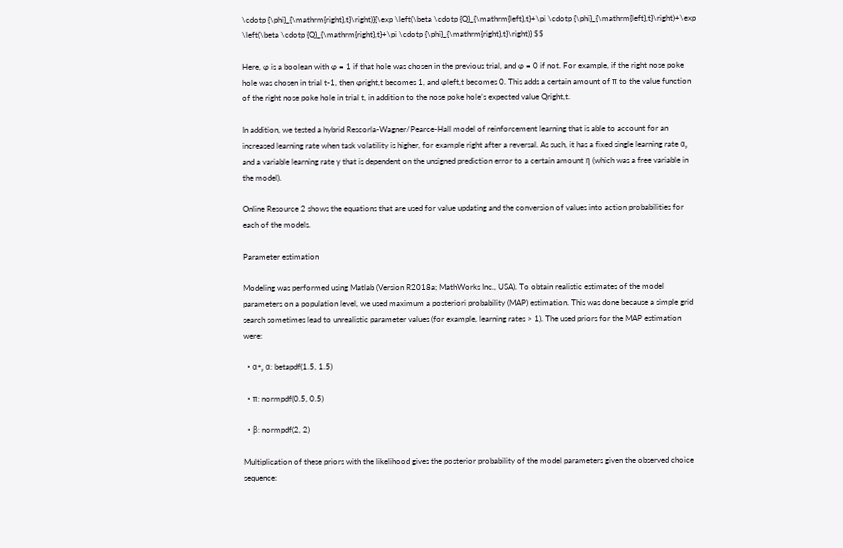\cdotp {\phi}_{\mathrm{right},t}\right)}{\exp \left(\beta \cdotp {Q}_{\mathrm{left},t}+\pi \cdotp {\phi}_{\mathrm{left},t}\right)+\exp \left(\beta \cdotp {Q}_{\mathrm{right},t}+\pi \cdotp {\phi}_{\mathrm{right},t}\right)} $$

Here, ɸ is a boolean with ɸ = 1 if that hole was chosen in the previous trial, and ɸ = 0 if not. For example, if the right nose poke hole was chosen in trial t-1, then ɸright,t becomes 1, and ɸleft,t becomes 0. This adds a certain amount of π to the value function of the right nose poke hole in trial t, in addition to the nose poke hole’s expected value Qright,t.

In addition, we tested a hybrid Rescorla-Wagner/Pearce-Hall model of reinforcement learning that is able to account for an increased learning rate when task volatility is higher, for example right after a reversal. As such, it has a fixed single learning rate α, and a variable learning rate γ that is dependent on the unsigned prediction error to a certain amount η (which was a free variable in the model).

Online Resource 2 shows the equations that are used for value updating and the conversion of values into action probabilities for each of the models.

Parameter estimation

Modeling was performed using Matlab (Version R2018a; MathWorks Inc., USA). To obtain realistic estimates of the model parameters on a population level, we used maximum a posteriori probability (MAP) estimation. This was done because a simple grid search sometimes lead to unrealistic parameter values (for example, learning rates > 1). The used priors for the MAP estimation were:

  • α+, α: betapdf(1.5, 1.5)

  • π: normpdf(0.5, 0.5)

  • β: normpdf(2, 2)

Multiplication of these priors with the likelihood gives the posterior probability of the model parameters given the observed choice sequence: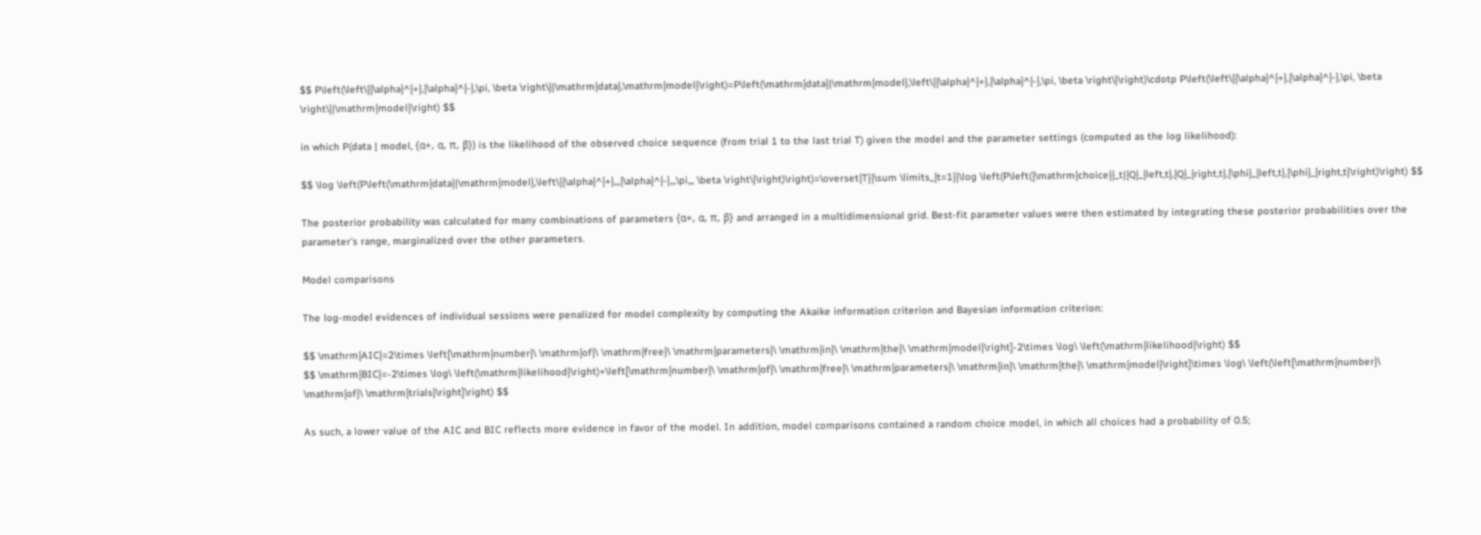$$ P\left(\left\{{\alpha}^{+},{\alpha}^{-},\pi, \beta \right\}|\mathrm{data},\mathrm{model}\right)=P\left(\mathrm{data}|\mathrm{model},\left\{{\alpha}^{+},{\alpha}^{-},\pi, \beta \right\}\right)\cdotp P\left(\left\{{\alpha}^{+},{\alpha}^{-},\pi, \beta \right\}|\mathrm{model}\right) $$

in which P(data | model, {α+, α, π, β}) is the likelihood of the observed choice sequence (from trial 1 to the last trial T) given the model and the parameter settings (computed as the log likelihood):

$$ \log \left(P\left(\mathrm{data}|\mathrm{model},\left\{{\alpha}^{+},,,{\alpha}^{-},,,\pi,,, \beta \right\}\right)\right)=\overset{T}{\sum \limits_{t=1}}\log \left(P\left({\mathrm{choice}}_t|{Q}_{left,t},{Q}_{right,t},{\phi}_{left,t},{\phi}_{right,t}\right)\right) $$

The posterior probability was calculated for many combinations of parameters {α+, α, π, β} and arranged in a multidimensional grid. Best-fit parameter values were then estimated by integrating these posterior probabilities over the parameter’s range, marginalized over the other parameters.

Model comparisons

The log-model evidences of individual sessions were penalized for model complexity by computing the Akaike information criterion and Bayesian information criterion:

$$ \mathrm{AIC}=2\times \left[\mathrm{number}\ \mathrm{of}\ \mathrm{free}\ \mathrm{parameters}\ \mathrm{in}\ \mathrm{the}\ \mathrm{model}\right]-2\times \log\ \left(\mathrm{likelihood}\right) $$
$$ \mathrm{BIC}=-2\times \log\ \left(\mathrm{likelihood}\right)+\left[\mathrm{number}\ \mathrm{of}\ \mathrm{free}\ \mathrm{parameters}\ \mathrm{in}\ \mathrm{the}\ \mathrm{model}\right]\times \log\ \left(\left[\mathrm{number}\ \mathrm{of}\ \mathrm{trials}\right]\right) $$

As such, a lower value of the AIC and BIC reflects more evidence in favor of the model. In addition, model comparisons contained a random choice model, in which all choices had a probability of 0.5;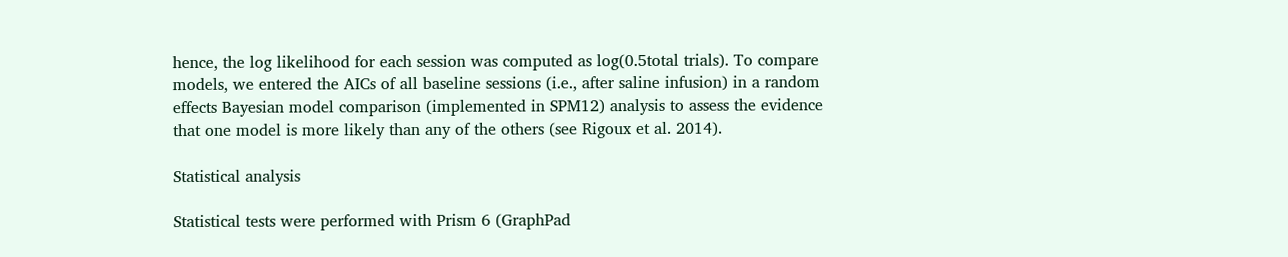hence, the log likelihood for each session was computed as log(0.5total trials). To compare models, we entered the AICs of all baseline sessions (i.e., after saline infusion) in a random effects Bayesian model comparison (implemented in SPM12) analysis to assess the evidence that one model is more likely than any of the others (see Rigoux et al. 2014).

Statistical analysis

Statistical tests were performed with Prism 6 (GraphPad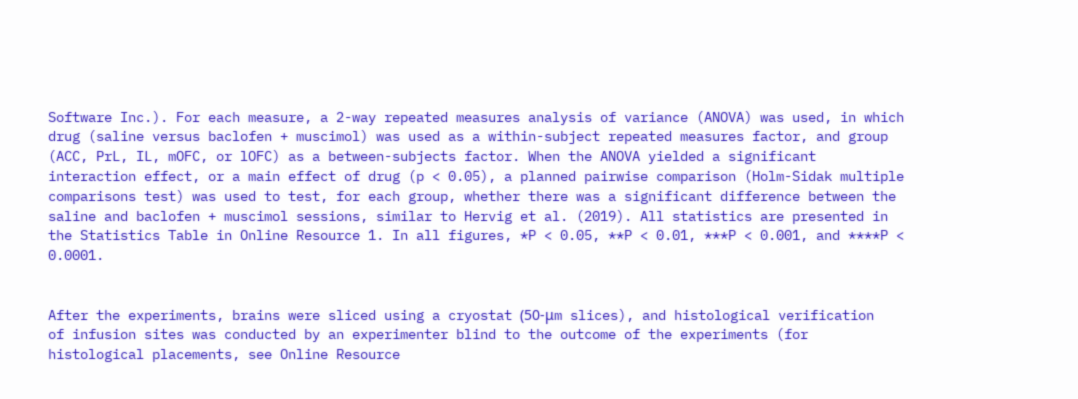Software Inc.). For each measure, a 2-way repeated measures analysis of variance (ANOVA) was used, in which drug (saline versus baclofen + muscimol) was used as a within-subject repeated measures factor, and group (ACC, PrL, IL, mOFC, or lOFC) as a between-subjects factor. When the ANOVA yielded a significant interaction effect, or a main effect of drug (p < 0.05), a planned pairwise comparison (Holm-Sidak multiple comparisons test) was used to test, for each group, whether there was a significant difference between the saline and baclofen + muscimol sessions, similar to Hervig et al. (2019). All statistics are presented in the Statistics Table in Online Resource 1. In all figures, *P < 0.05, **P < 0.01, ***P < 0.001, and ****P < 0.0001.


After the experiments, brains were sliced using a cryostat (50-μm slices), and histological verification of infusion sites was conducted by an experimenter blind to the outcome of the experiments (for histological placements, see Online Resource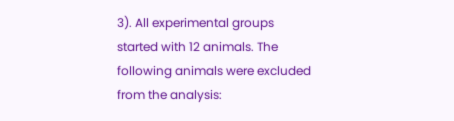3). All experimental groups started with 12 animals. The following animals were excluded from the analysis: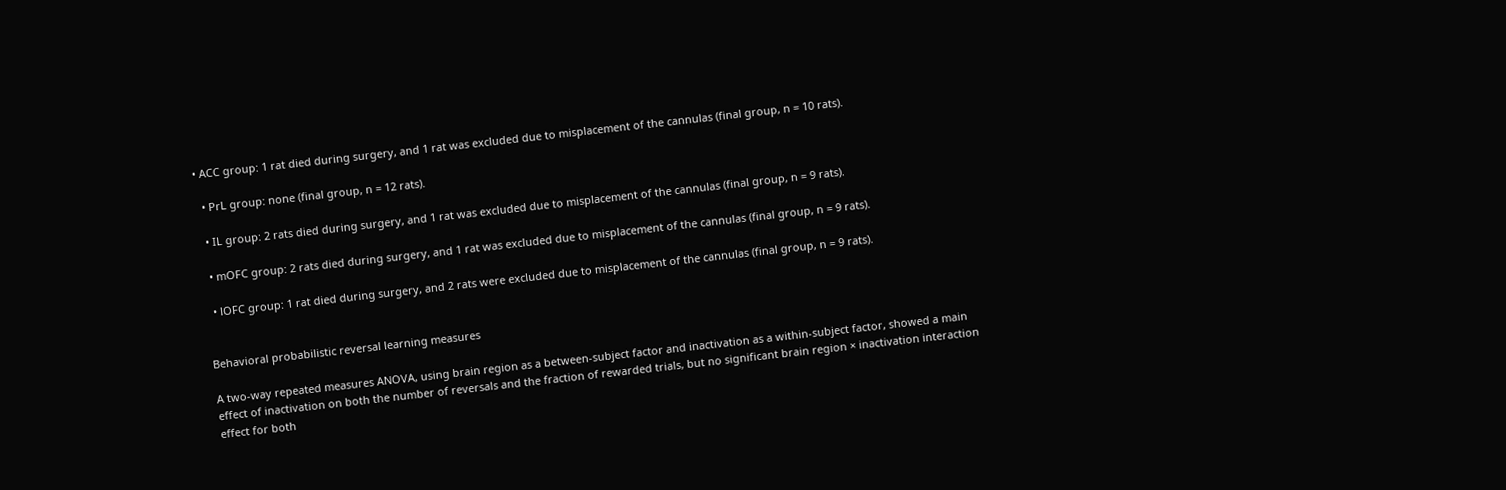• ACC group: 1 rat died during surgery, and 1 rat was excluded due to misplacement of the cannulas (final group, n = 10 rats).

  • PrL group: none (final group, n = 12 rats).

  • IL group: 2 rats died during surgery, and 1 rat was excluded due to misplacement of the cannulas (final group, n = 9 rats).

  • mOFC group: 2 rats died during surgery, and 1 rat was excluded due to misplacement of the cannulas (final group, n = 9 rats).

  • lOFC group: 1 rat died during surgery, and 2 rats were excluded due to misplacement of the cannulas (final group, n = 9 rats).


Behavioral probabilistic reversal learning measures

A two-way repeated measures ANOVA, using brain region as a between-subject factor and inactivation as a within-subject factor, showed a main effect of inactivation on both the number of reversals and the fraction of rewarded trials, but no significant brain region × inactivation interaction effect for both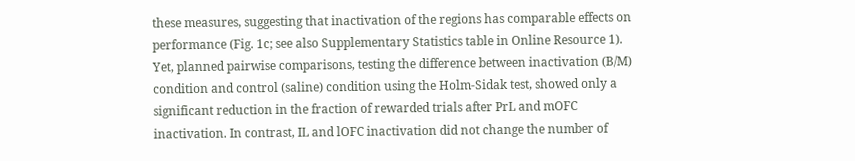these measures, suggesting that inactivation of the regions has comparable effects on performance (Fig. 1c; see also Supplementary Statistics table in Online Resource 1). Yet, planned pairwise comparisons, testing the difference between inactivation (B/M) condition and control (saline) condition using the Holm-Sidak test, showed only a significant reduction in the fraction of rewarded trials after PrL and mOFC inactivation. In contrast, IL and lOFC inactivation did not change the number of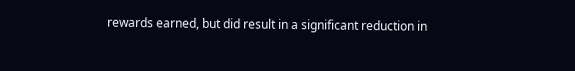rewards earned, but did result in a significant reduction in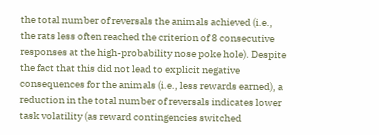the total number of reversals the animals achieved (i.e., the rats less often reached the criterion of 8 consecutive responses at the high-probability nose poke hole). Despite the fact that this did not lead to explicit negative consequences for the animals (i.e., less rewards earned), a reduction in the total number of reversals indicates lower task volatility (as reward contingencies switched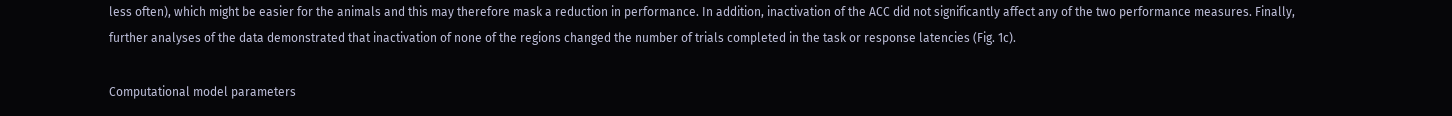less often), which might be easier for the animals and this may therefore mask a reduction in performance. In addition, inactivation of the ACC did not significantly affect any of the two performance measures. Finally, further analyses of the data demonstrated that inactivation of none of the regions changed the number of trials completed in the task or response latencies (Fig. 1c).

Computational model parameters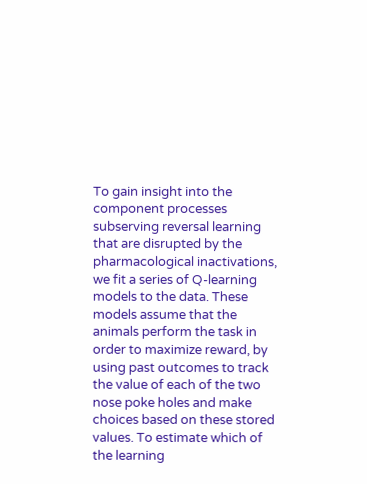To gain insight into the component processes subserving reversal learning that are disrupted by the pharmacological inactivations, we fit a series of Q-learning models to the data. These models assume that the animals perform the task in order to maximize reward, by using past outcomes to track the value of each of the two nose poke holes and make choices based on these stored values. To estimate which of the learning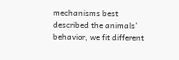mechanisms best described the animals’ behavior, we fit different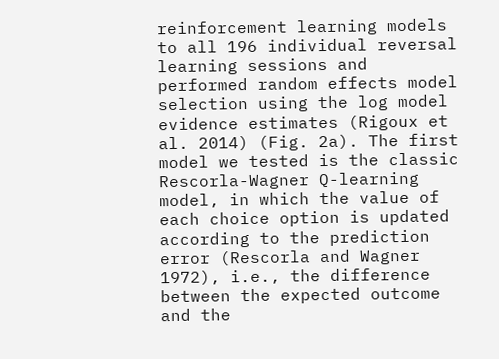reinforcement learning models to all 196 individual reversal learning sessions and performed random effects model selection using the log model evidence estimates (Rigoux et al. 2014) (Fig. 2a). The first model we tested is the classic Rescorla-Wagner Q-learning model, in which the value of each choice option is updated according to the prediction error (Rescorla and Wagner 1972), i.e., the difference between the expected outcome and the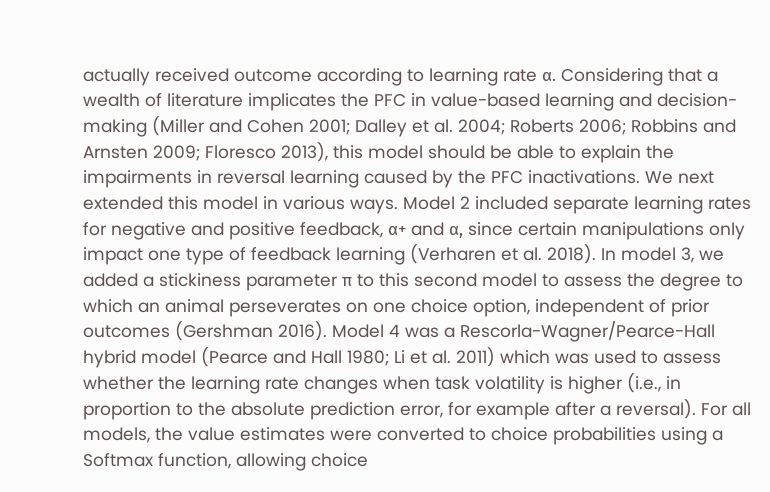actually received outcome according to learning rate α. Considering that a wealth of literature implicates the PFC in value-based learning and decision-making (Miller and Cohen 2001; Dalley et al. 2004; Roberts 2006; Robbins and Arnsten 2009; Floresco 2013), this model should be able to explain the impairments in reversal learning caused by the PFC inactivations. We next extended this model in various ways. Model 2 included separate learning rates for negative and positive feedback, α+ and α, since certain manipulations only impact one type of feedback learning (Verharen et al. 2018). In model 3, we added a stickiness parameter π to this second model to assess the degree to which an animal perseverates on one choice option, independent of prior outcomes (Gershman 2016). Model 4 was a Rescorla-Wagner/Pearce-Hall hybrid model (Pearce and Hall 1980; Li et al. 2011) which was used to assess whether the learning rate changes when task volatility is higher (i.e., in proportion to the absolute prediction error, for example after a reversal). For all models, the value estimates were converted to choice probabilities using a Softmax function, allowing choice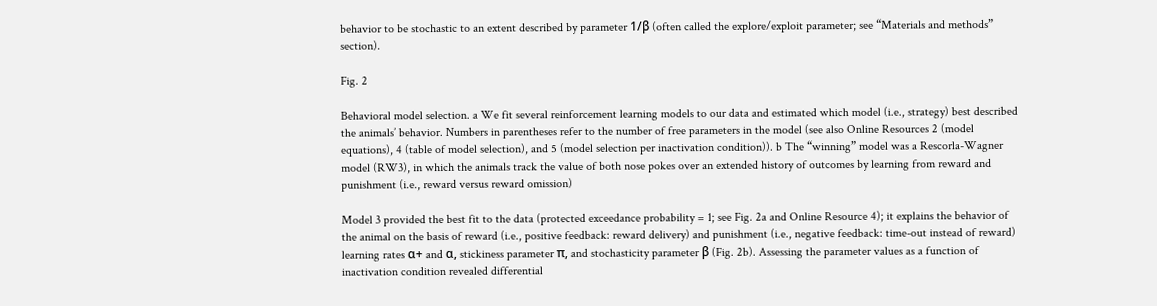behavior to be stochastic to an extent described by parameter 1/β (often called the explore/exploit parameter; see “Materials and methods” section).

Fig. 2

Behavioral model selection. a We fit several reinforcement learning models to our data and estimated which model (i.e., strategy) best described the animals’ behavior. Numbers in parentheses refer to the number of free parameters in the model (see also Online Resources 2 (model equations), 4 (table of model selection), and 5 (model selection per inactivation condition)). b The “winning” model was a Rescorla-Wagner model (RW3), in which the animals track the value of both nose pokes over an extended history of outcomes by learning from reward and punishment (i.e., reward versus reward omission)

Model 3 provided the best fit to the data (protected exceedance probability = 1; see Fig. 2a and Online Resource 4); it explains the behavior of the animal on the basis of reward (i.e., positive feedback: reward delivery) and punishment (i.e., negative feedback: time-out instead of reward) learning rates α+ and α, stickiness parameter π, and stochasticity parameter β (Fig. 2b). Assessing the parameter values as a function of inactivation condition revealed differential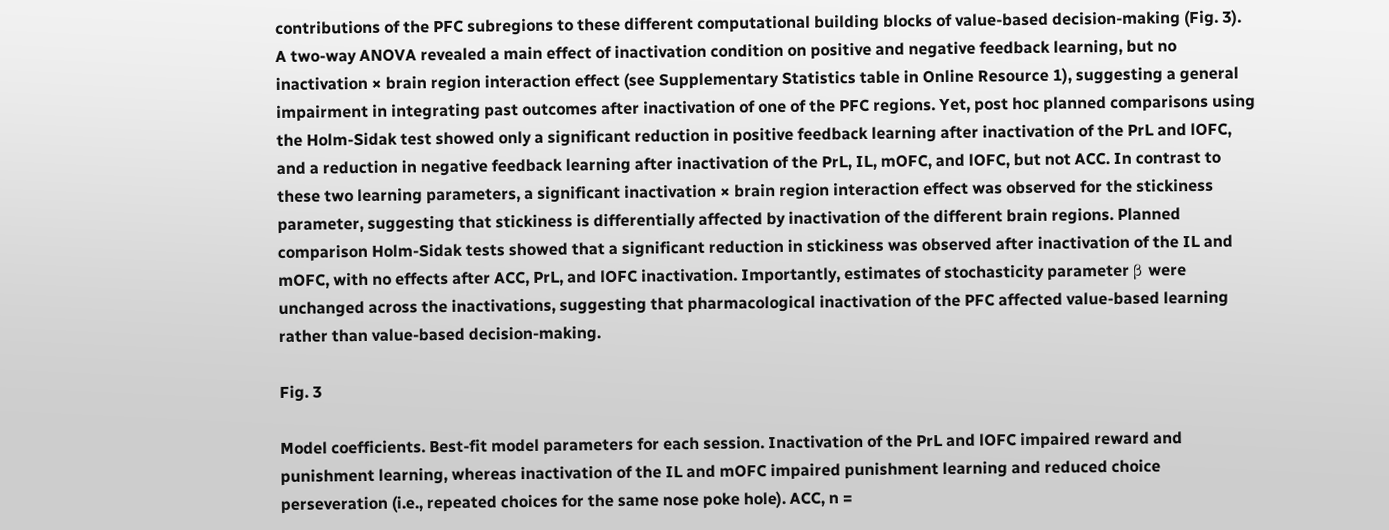contributions of the PFC subregions to these different computational building blocks of value-based decision-making (Fig. 3). A two-way ANOVA revealed a main effect of inactivation condition on positive and negative feedback learning, but no inactivation × brain region interaction effect (see Supplementary Statistics table in Online Resource 1), suggesting a general impairment in integrating past outcomes after inactivation of one of the PFC regions. Yet, post hoc planned comparisons using the Holm-Sidak test showed only a significant reduction in positive feedback learning after inactivation of the PrL and lOFC, and a reduction in negative feedback learning after inactivation of the PrL, IL, mOFC, and lOFC, but not ACC. In contrast to these two learning parameters, a significant inactivation × brain region interaction effect was observed for the stickiness parameter, suggesting that stickiness is differentially affected by inactivation of the different brain regions. Planned comparison Holm-Sidak tests showed that a significant reduction in stickiness was observed after inactivation of the IL and mOFC, with no effects after ACC, PrL, and lOFC inactivation. Importantly, estimates of stochasticity parameter β were unchanged across the inactivations, suggesting that pharmacological inactivation of the PFC affected value-based learning rather than value-based decision-making.

Fig. 3

Model coefficients. Best-fit model parameters for each session. Inactivation of the PrL and lOFC impaired reward and punishment learning, whereas inactivation of the IL and mOFC impaired punishment learning and reduced choice perseveration (i.e., repeated choices for the same nose poke hole). ACC, n =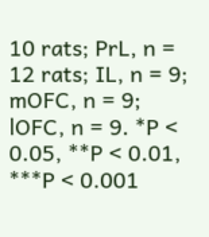10 rats; PrL, n = 12 rats; IL, n = 9; mOFC, n = 9; lOFC, n = 9. *P < 0.05, **P < 0.01, ***P < 0.001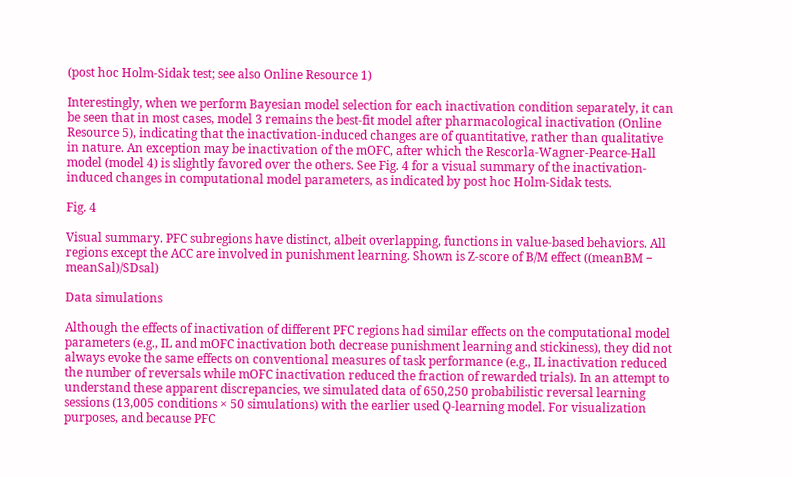(post hoc Holm-Sidak test; see also Online Resource 1)

Interestingly, when we perform Bayesian model selection for each inactivation condition separately, it can be seen that in most cases, model 3 remains the best-fit model after pharmacological inactivation (Online Resource 5), indicating that the inactivation-induced changes are of quantitative, rather than qualitative in nature. An exception may be inactivation of the mOFC, after which the Rescorla-Wagner-Pearce-Hall model (model 4) is slightly favored over the others. See Fig. 4 for a visual summary of the inactivation-induced changes in computational model parameters, as indicated by post hoc Holm-Sidak tests.

Fig. 4

Visual summary. PFC subregions have distinct, albeit overlapping, functions in value-based behaviors. All regions except the ACC are involved in punishment learning. Shown is Z-score of B/M effect ((meanBM − meanSal)/SDsal)

Data simulations

Although the effects of inactivation of different PFC regions had similar effects on the computational model parameters (e.g., IL and mOFC inactivation both decrease punishment learning and stickiness), they did not always evoke the same effects on conventional measures of task performance (e.g., IL inactivation reduced the number of reversals while mOFC inactivation reduced the fraction of rewarded trials). In an attempt to understand these apparent discrepancies, we simulated data of 650,250 probabilistic reversal learning sessions (13,005 conditions × 50 simulations) with the earlier used Q-learning model. For visualization purposes, and because PFC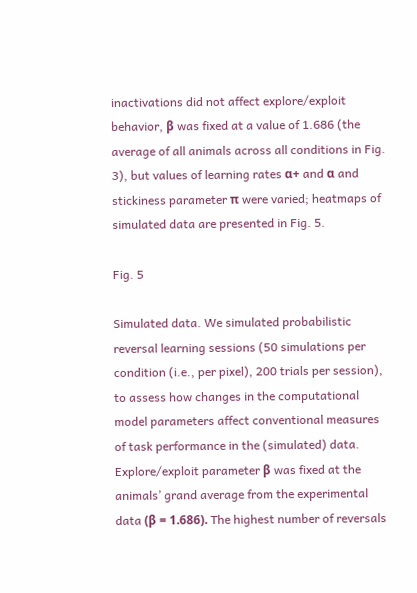inactivations did not affect explore/exploit behavior, β was fixed at a value of 1.686 (the average of all animals across all conditions in Fig. 3), but values of learning rates α+ and α and stickiness parameter π were varied; heatmaps of simulated data are presented in Fig. 5.

Fig. 5

Simulated data. We simulated probabilistic reversal learning sessions (50 simulations per condition (i.e., per pixel), 200 trials per session), to assess how changes in the computational model parameters affect conventional measures of task performance in the (simulated) data. Explore/exploit parameter β was fixed at the animals’ grand average from the experimental data (β = 1.686). The highest number of reversals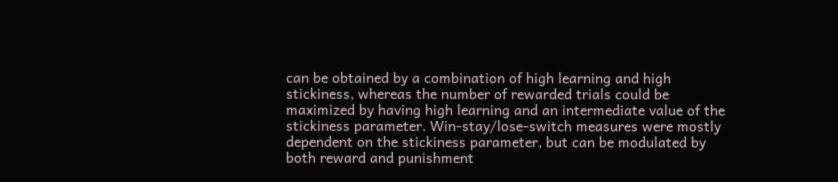can be obtained by a combination of high learning and high stickiness, whereas the number of rewarded trials could be maximized by having high learning and an intermediate value of the stickiness parameter. Win-stay/lose-switch measures were mostly dependent on the stickiness parameter, but can be modulated by both reward and punishment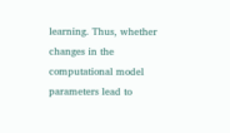learning. Thus, whether changes in the computational model parameters lead to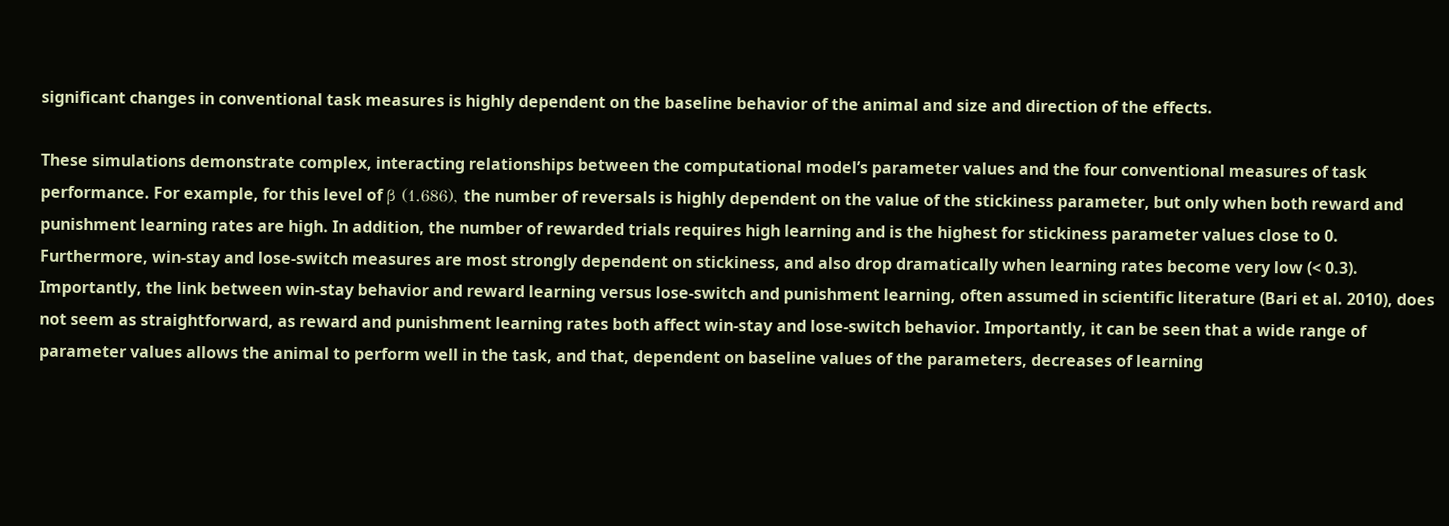significant changes in conventional task measures is highly dependent on the baseline behavior of the animal and size and direction of the effects.

These simulations demonstrate complex, interacting relationships between the computational model’s parameter values and the four conventional measures of task performance. For example, for this level of β (1.686), the number of reversals is highly dependent on the value of the stickiness parameter, but only when both reward and punishment learning rates are high. In addition, the number of rewarded trials requires high learning and is the highest for stickiness parameter values close to 0. Furthermore, win-stay and lose-switch measures are most strongly dependent on stickiness, and also drop dramatically when learning rates become very low (< 0.3). Importantly, the link between win-stay behavior and reward learning versus lose-switch and punishment learning, often assumed in scientific literature (Bari et al. 2010), does not seem as straightforward, as reward and punishment learning rates both affect win-stay and lose-switch behavior. Importantly, it can be seen that a wide range of parameter values allows the animal to perform well in the task, and that, dependent on baseline values of the parameters, decreases of learning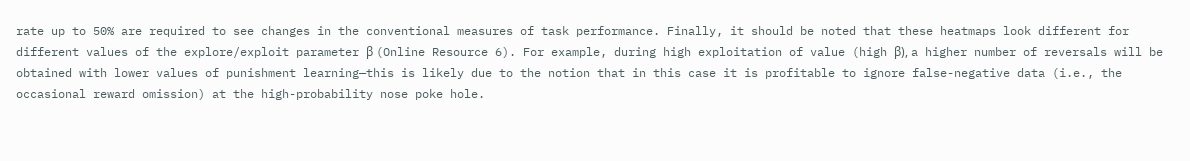rate up to 50% are required to see changes in the conventional measures of task performance. Finally, it should be noted that these heatmaps look different for different values of the explore/exploit parameter β (Online Resource 6). For example, during high exploitation of value (high β), a higher number of reversals will be obtained with lower values of punishment learning—this is likely due to the notion that in this case it is profitable to ignore false-negative data (i.e., the occasional reward omission) at the high-probability nose poke hole.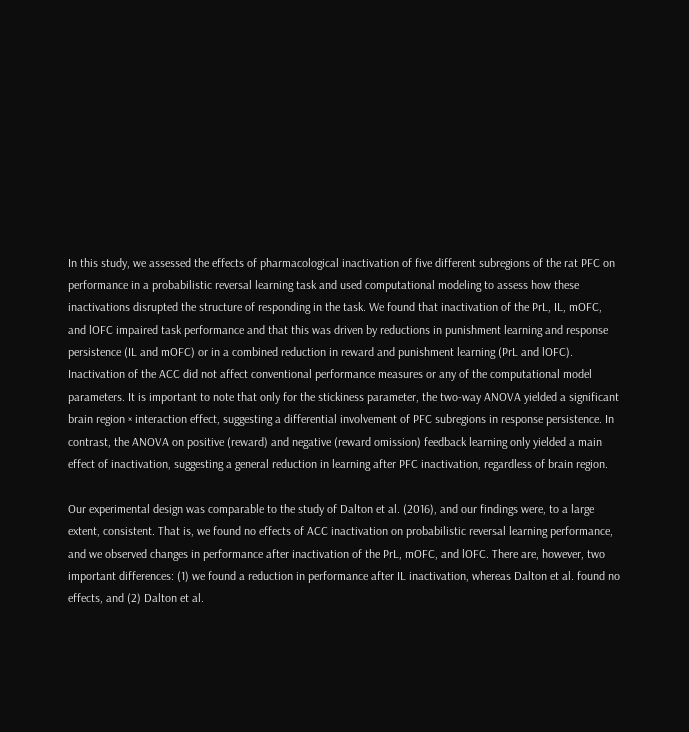In this study, we assessed the effects of pharmacological inactivation of five different subregions of the rat PFC on performance in a probabilistic reversal learning task and used computational modeling to assess how these inactivations disrupted the structure of responding in the task. We found that inactivation of the PrL, IL, mOFC, and lOFC impaired task performance and that this was driven by reductions in punishment learning and response persistence (IL and mOFC) or in a combined reduction in reward and punishment learning (PrL and lOFC). Inactivation of the ACC did not affect conventional performance measures or any of the computational model parameters. It is important to note that only for the stickiness parameter, the two-way ANOVA yielded a significant brain region × interaction effect, suggesting a differential involvement of PFC subregions in response persistence. In contrast, the ANOVA on positive (reward) and negative (reward omission) feedback learning only yielded a main effect of inactivation, suggesting a general reduction in learning after PFC inactivation, regardless of brain region.

Our experimental design was comparable to the study of Dalton et al. (2016), and our findings were, to a large extent, consistent. That is, we found no effects of ACC inactivation on probabilistic reversal learning performance, and we observed changes in performance after inactivation of the PrL, mOFC, and lOFC. There are, however, two important differences: (1) we found a reduction in performance after IL inactivation, whereas Dalton et al. found no effects, and (2) Dalton et al.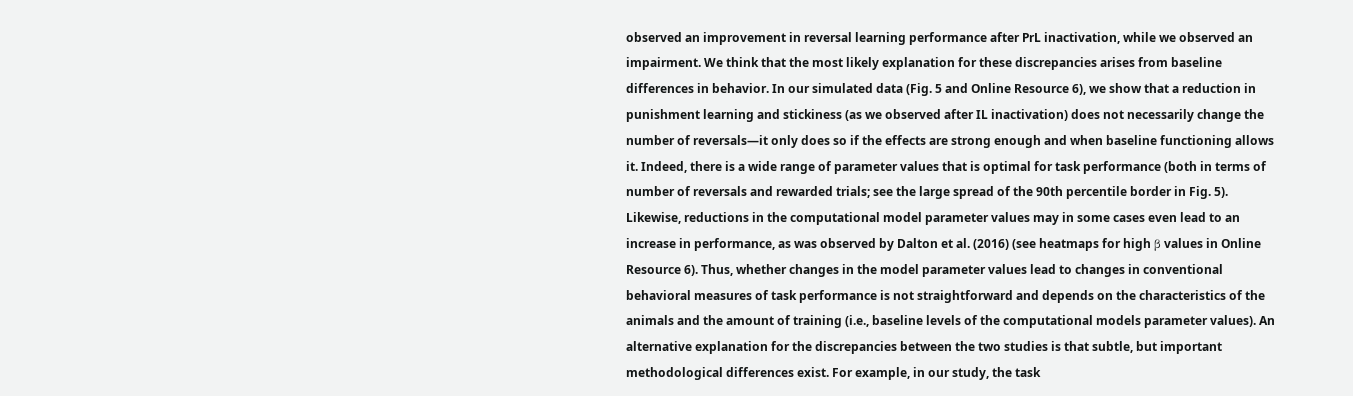observed an improvement in reversal learning performance after PrL inactivation, while we observed an impairment. We think that the most likely explanation for these discrepancies arises from baseline differences in behavior. In our simulated data (Fig. 5 and Online Resource 6), we show that a reduction in punishment learning and stickiness (as we observed after IL inactivation) does not necessarily change the number of reversals—it only does so if the effects are strong enough and when baseline functioning allows it. Indeed, there is a wide range of parameter values that is optimal for task performance (both in terms of number of reversals and rewarded trials; see the large spread of the 90th percentile border in Fig. 5). Likewise, reductions in the computational model parameter values may in some cases even lead to an increase in performance, as was observed by Dalton et al. (2016) (see heatmaps for high β values in Online Resource 6). Thus, whether changes in the model parameter values lead to changes in conventional behavioral measures of task performance is not straightforward and depends on the characteristics of the animals and the amount of training (i.e., baseline levels of the computational models parameter values). An alternative explanation for the discrepancies between the two studies is that subtle, but important methodological differences exist. For example, in our study, the task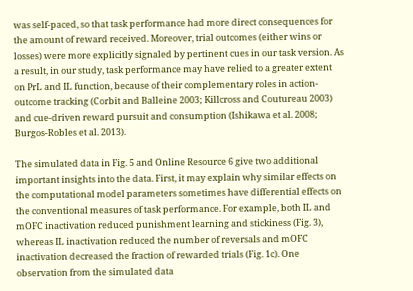was self-paced, so that task performance had more direct consequences for the amount of reward received. Moreover, trial outcomes (either wins or losses) were more explicitly signaled by pertinent cues in our task version. As a result, in our study, task performance may have relied to a greater extent on PrL and IL function, because of their complementary roles in action-outcome tracking (Corbit and Balleine 2003; Killcross and Coutureau 2003) and cue-driven reward pursuit and consumption (Ishikawa et al. 2008; Burgos-Robles et al. 2013).

The simulated data in Fig. 5 and Online Resource 6 give two additional important insights into the data. First, it may explain why similar effects on the computational model parameters sometimes have differential effects on the conventional measures of task performance. For example, both IL and mOFC inactivation reduced punishment learning and stickiness (Fig. 3), whereas IL inactivation reduced the number of reversals and mOFC inactivation decreased the fraction of rewarded trials (Fig. 1c). One observation from the simulated data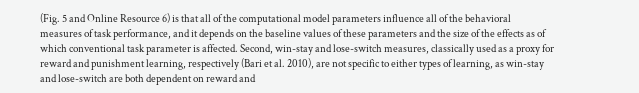(Fig. 5 and Online Resource 6) is that all of the computational model parameters influence all of the behavioral measures of task performance, and it depends on the baseline values of these parameters and the size of the effects as of which conventional task parameter is affected. Second, win-stay and lose-switch measures, classically used as a proxy for reward and punishment learning, respectively (Bari et al. 2010), are not specific to either types of learning, as win-stay and lose-switch are both dependent on reward and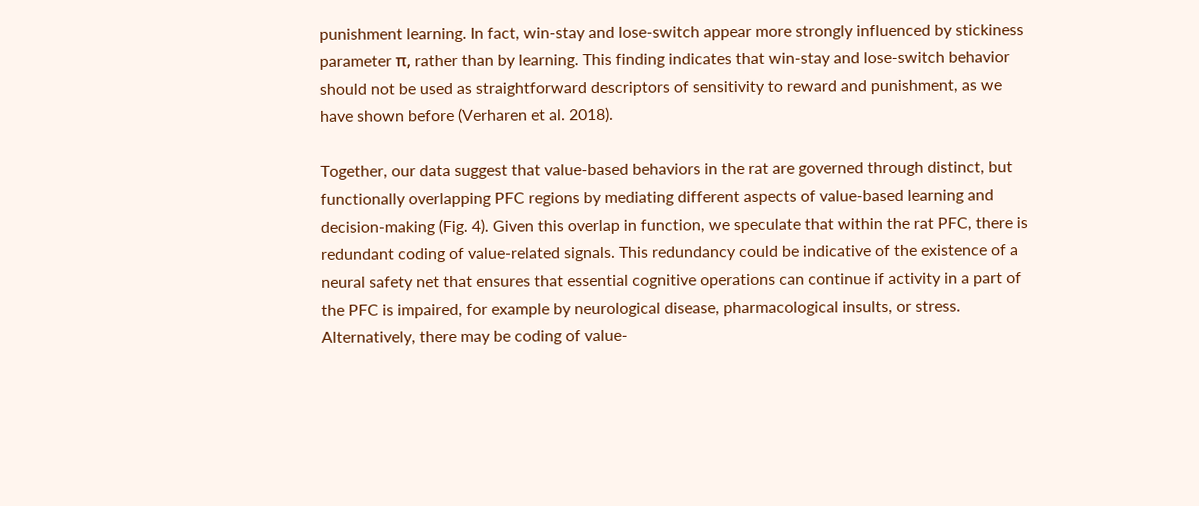punishment learning. In fact, win-stay and lose-switch appear more strongly influenced by stickiness parameter π, rather than by learning. This finding indicates that win-stay and lose-switch behavior should not be used as straightforward descriptors of sensitivity to reward and punishment, as we have shown before (Verharen et al. 2018).

Together, our data suggest that value-based behaviors in the rat are governed through distinct, but functionally overlapping PFC regions by mediating different aspects of value-based learning and decision-making (Fig. 4). Given this overlap in function, we speculate that within the rat PFC, there is redundant coding of value-related signals. This redundancy could be indicative of the existence of a neural safety net that ensures that essential cognitive operations can continue if activity in a part of the PFC is impaired, for example by neurological disease, pharmacological insults, or stress. Alternatively, there may be coding of value-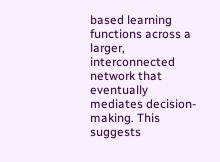based learning functions across a larger, interconnected network that eventually mediates decision-making. This suggests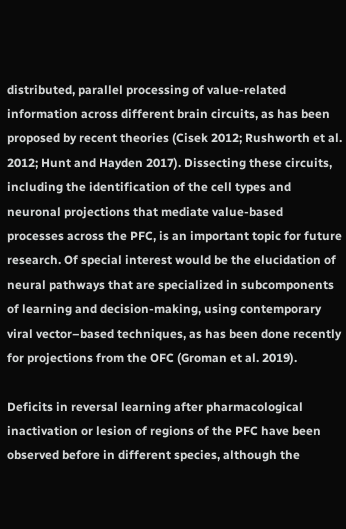distributed, parallel processing of value-related information across different brain circuits, as has been proposed by recent theories (Cisek 2012; Rushworth et al. 2012; Hunt and Hayden 2017). Dissecting these circuits, including the identification of the cell types and neuronal projections that mediate value-based processes across the PFC, is an important topic for future research. Of special interest would be the elucidation of neural pathways that are specialized in subcomponents of learning and decision-making, using contemporary viral vector–based techniques, as has been done recently for projections from the OFC (Groman et al. 2019).

Deficits in reversal learning after pharmacological inactivation or lesion of regions of the PFC have been observed before in different species, although the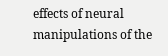effects of neural manipulations of the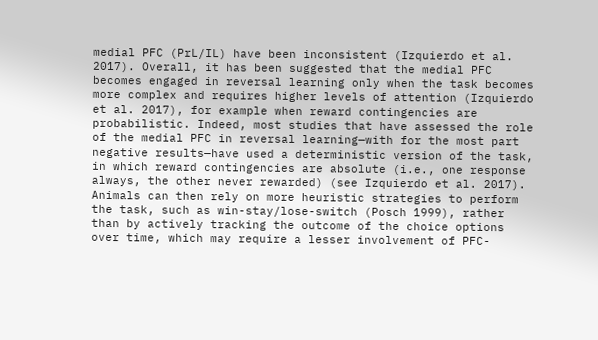medial PFC (PrL/IL) have been inconsistent (Izquierdo et al. 2017). Overall, it has been suggested that the medial PFC becomes engaged in reversal learning only when the task becomes more complex and requires higher levels of attention (Izquierdo et al. 2017), for example when reward contingencies are probabilistic. Indeed, most studies that have assessed the role of the medial PFC in reversal learning—with for the most part negative results—have used a deterministic version of the task, in which reward contingencies are absolute (i.e., one response always, the other never rewarded) (see Izquierdo et al. 2017). Animals can then rely on more heuristic strategies to perform the task, such as win-stay/lose-switch (Posch 1999), rather than by actively tracking the outcome of the choice options over time, which may require a lesser involvement of PFC-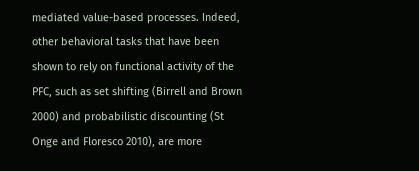mediated value-based processes. Indeed, other behavioral tasks that have been shown to rely on functional activity of the PFC, such as set shifting (Birrell and Brown 2000) and probabilistic discounting (St Onge and Floresco 2010), are more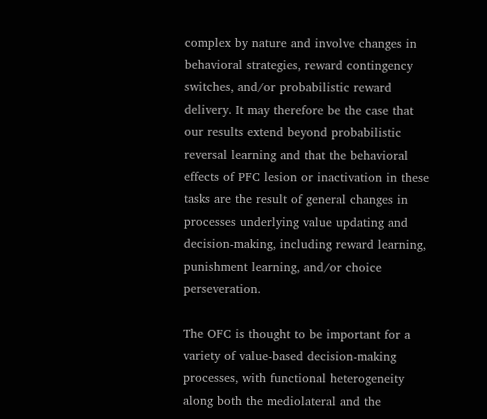complex by nature and involve changes in behavioral strategies, reward contingency switches, and/or probabilistic reward delivery. It may therefore be the case that our results extend beyond probabilistic reversal learning and that the behavioral effects of PFC lesion or inactivation in these tasks are the result of general changes in processes underlying value updating and decision-making, including reward learning, punishment learning, and/or choice perseveration.

The OFC is thought to be important for a variety of value-based decision-making processes, with functional heterogeneity along both the mediolateral and the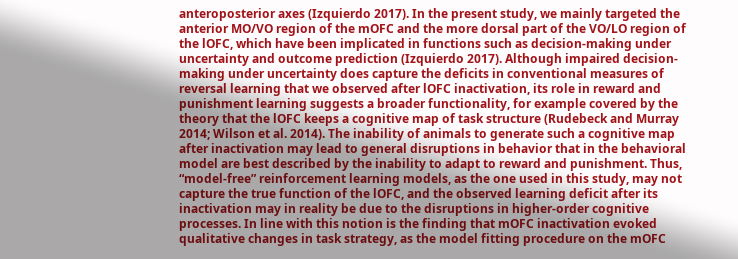anteroposterior axes (Izquierdo 2017). In the present study, we mainly targeted the anterior MO/VO region of the mOFC and the more dorsal part of the VO/LO region of the lOFC, which have been implicated in functions such as decision-making under uncertainty and outcome prediction (Izquierdo 2017). Although impaired decision-making under uncertainty does capture the deficits in conventional measures of reversal learning that we observed after lOFC inactivation, its role in reward and punishment learning suggests a broader functionality, for example covered by the theory that the lOFC keeps a cognitive map of task structure (Rudebeck and Murray 2014; Wilson et al. 2014). The inability of animals to generate such a cognitive map after inactivation may lead to general disruptions in behavior that in the behavioral model are best described by the inability to adapt to reward and punishment. Thus, “model-free” reinforcement learning models, as the one used in this study, may not capture the true function of the lOFC, and the observed learning deficit after its inactivation may in reality be due to the disruptions in higher-order cognitive processes. In line with this notion is the finding that mOFC inactivation evoked qualitative changes in task strategy, as the model fitting procedure on the mOFC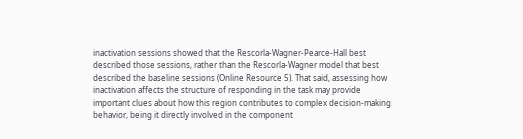inactivation sessions showed that the Rescorla-Wagner-Pearce-Hall best described those sessions, rather than the Rescorla-Wagner model that best described the baseline sessions (Online Resource 5). That said, assessing how inactivation affects the structure of responding in the task may provide important clues about how this region contributes to complex decision-making behavior, being it directly involved in the component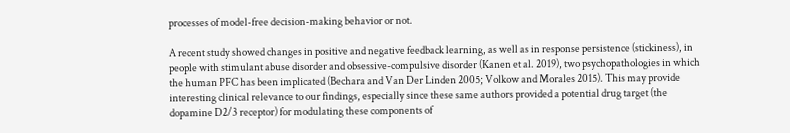processes of model-free decision-making behavior or not.

A recent study showed changes in positive and negative feedback learning, as well as in response persistence (stickiness), in people with stimulant abuse disorder and obsessive-compulsive disorder (Kanen et al. 2019), two psychopathologies in which the human PFC has been implicated (Bechara and Van Der Linden 2005; Volkow and Morales 2015). This may provide interesting clinical relevance to our findings, especially since these same authors provided a potential drug target (the dopamine D2/3 receptor) for modulating these components of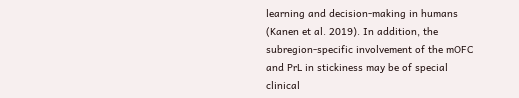learning and decision-making in humans (Kanen et al. 2019). In addition, the subregion-specific involvement of the mOFC and PrL in stickiness may be of special clinical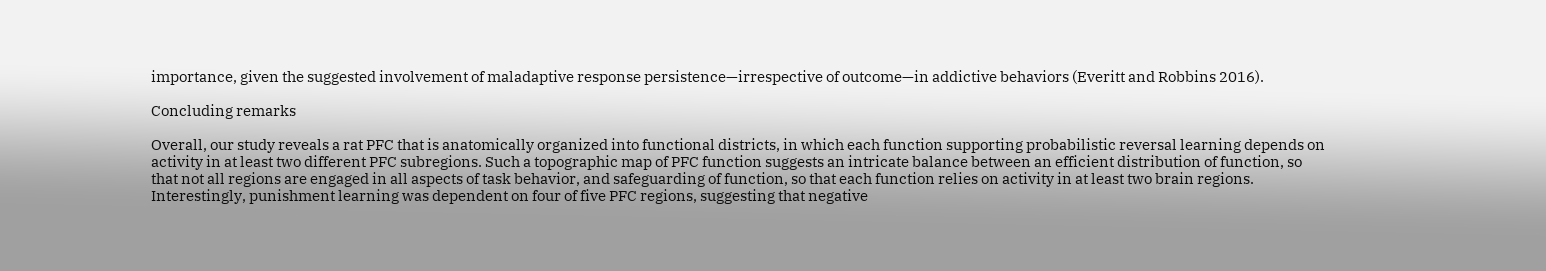importance, given the suggested involvement of maladaptive response persistence—irrespective of outcome—in addictive behaviors (Everitt and Robbins 2016).

Concluding remarks

Overall, our study reveals a rat PFC that is anatomically organized into functional districts, in which each function supporting probabilistic reversal learning depends on activity in at least two different PFC subregions. Such a topographic map of PFC function suggests an intricate balance between an efficient distribution of function, so that not all regions are engaged in all aspects of task behavior, and safeguarding of function, so that each function relies on activity in at least two brain regions. Interestingly, punishment learning was dependent on four of five PFC regions, suggesting that negative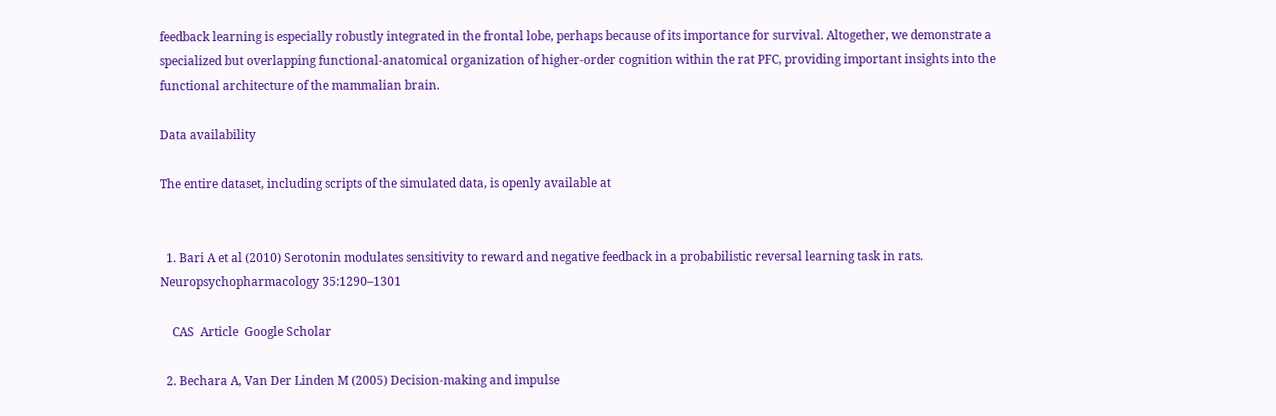feedback learning is especially robustly integrated in the frontal lobe, perhaps because of its importance for survival. Altogether, we demonstrate a specialized but overlapping functional-anatomical organization of higher-order cognition within the rat PFC, providing important insights into the functional architecture of the mammalian brain.

Data availability

The entire dataset, including scripts of the simulated data, is openly available at


  1. Bari A et al (2010) Serotonin modulates sensitivity to reward and negative feedback in a probabilistic reversal learning task in rats. Neuropsychopharmacology 35:1290–1301

    CAS  Article  Google Scholar

  2. Bechara A, Van Der Linden M (2005) Decision-making and impulse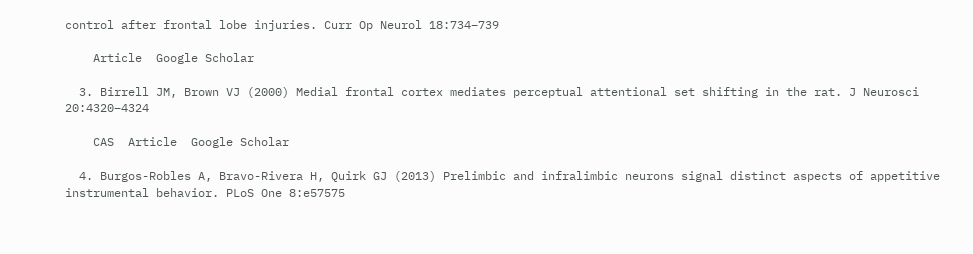control after frontal lobe injuries. Curr Op Neurol 18:734–739

    Article  Google Scholar

  3. Birrell JM, Brown VJ (2000) Medial frontal cortex mediates perceptual attentional set shifting in the rat. J Neurosci 20:4320–4324

    CAS  Article  Google Scholar

  4. Burgos-Robles A, Bravo-Rivera H, Quirk GJ (2013) Prelimbic and infralimbic neurons signal distinct aspects of appetitive instrumental behavior. PLoS One 8:e57575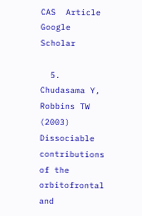CAS  Article  Google Scholar

  5. Chudasama Y, Robbins TW (2003) Dissociable contributions of the orbitofrontal and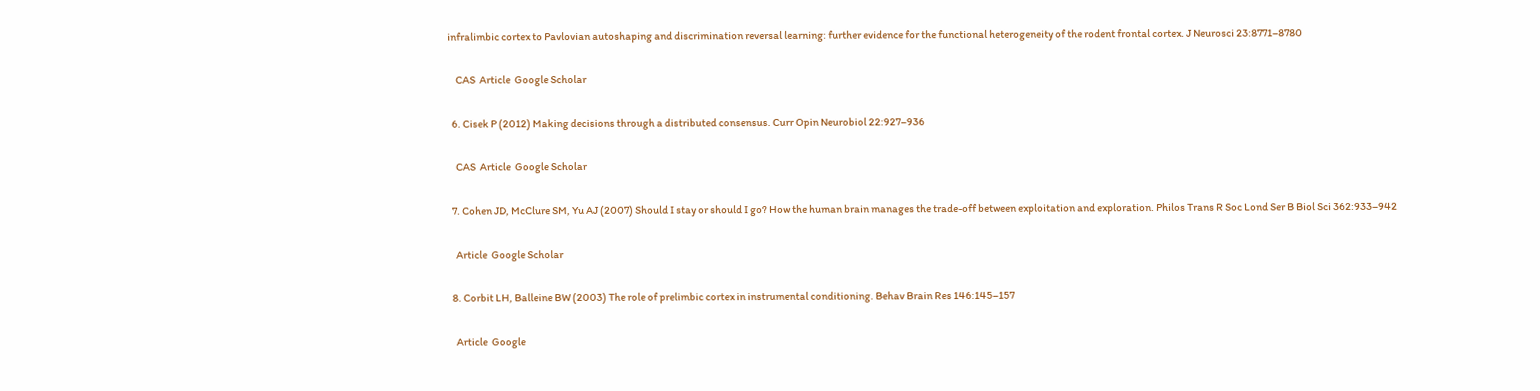infralimbic cortex to Pavlovian autoshaping and discrimination reversal learning: further evidence for the functional heterogeneity of the rodent frontal cortex. J Neurosci 23:8771–8780

    CAS  Article  Google Scholar

  6. Cisek P (2012) Making decisions through a distributed consensus. Curr Opin Neurobiol 22:927–936

    CAS  Article  Google Scholar

  7. Cohen JD, McClure SM, Yu AJ (2007) Should I stay or should I go? How the human brain manages the trade-off between exploitation and exploration. Philos Trans R Soc Lond Ser B Biol Sci 362:933–942

    Article  Google Scholar

  8. Corbit LH, Balleine BW (2003) The role of prelimbic cortex in instrumental conditioning. Behav Brain Res 146:145–157

    Article  Google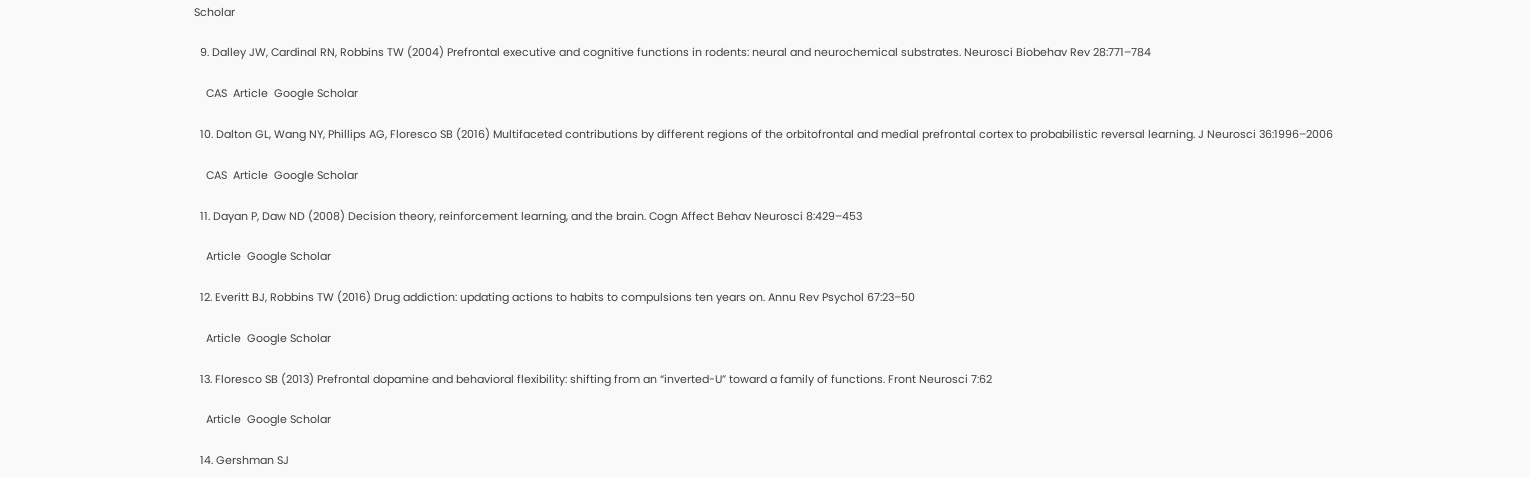Scholar

  9. Dalley JW, Cardinal RN, Robbins TW (2004) Prefrontal executive and cognitive functions in rodents: neural and neurochemical substrates. Neurosci Biobehav Rev 28:771–784

    CAS  Article  Google Scholar

  10. Dalton GL, Wang NY, Phillips AG, Floresco SB (2016) Multifaceted contributions by different regions of the orbitofrontal and medial prefrontal cortex to probabilistic reversal learning. J Neurosci 36:1996–2006

    CAS  Article  Google Scholar

  11. Dayan P, Daw ND (2008) Decision theory, reinforcement learning, and the brain. Cogn Affect Behav Neurosci 8:429–453

    Article  Google Scholar

  12. Everitt BJ, Robbins TW (2016) Drug addiction: updating actions to habits to compulsions ten years on. Annu Rev Psychol 67:23–50

    Article  Google Scholar

  13. Floresco SB (2013) Prefrontal dopamine and behavioral flexibility: shifting from an “inverted-U” toward a family of functions. Front Neurosci 7:62

    Article  Google Scholar

  14. Gershman SJ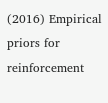(2016) Empirical priors for reinforcement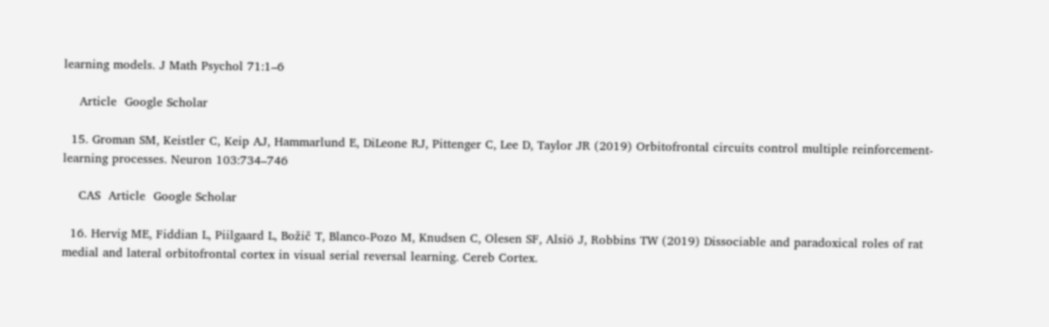learning models. J Math Psychol 71:1–6

    Article  Google Scholar

  15. Groman SM, Keistler C, Keip AJ, Hammarlund E, DiLeone RJ, Pittenger C, Lee D, Taylor JR (2019) Orbitofrontal circuits control multiple reinforcement-learning processes. Neuron 103:734–746

    CAS  Article  Google Scholar

  16. Hervig ME, Fiddian L, Piilgaard L, Božič T, Blanco-Pozo M, Knudsen C, Olesen SF, Alsiö J, Robbins TW (2019) Dissociable and paradoxical roles of rat medial and lateral orbitofrontal cortex in visual serial reversal learning. Cereb Cortex.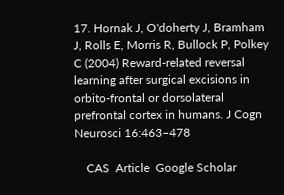17. Hornak J, O'doherty J, Bramham J, Rolls E, Morris R, Bullock P, Polkey C (2004) Reward-related reversal learning after surgical excisions in orbito-frontal or dorsolateral prefrontal cortex in humans. J Cogn Neurosci 16:463–478

    CAS  Article  Google Scholar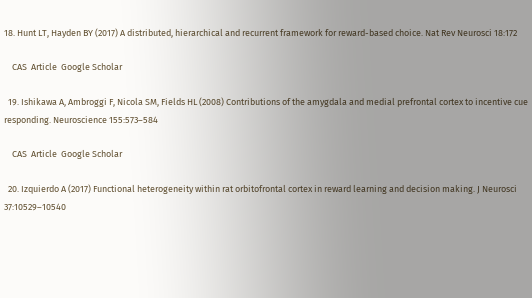18. Hunt LT, Hayden BY (2017) A distributed, hierarchical and recurrent framework for reward-based choice. Nat Rev Neurosci 18:172

    CAS  Article  Google Scholar

  19. Ishikawa A, Ambroggi F, Nicola SM, Fields HL (2008) Contributions of the amygdala and medial prefrontal cortex to incentive cue responding. Neuroscience 155:573–584

    CAS  Article  Google Scholar

  20. Izquierdo A (2017) Functional heterogeneity within rat orbitofrontal cortex in reward learning and decision making. J Neurosci 37:10529–10540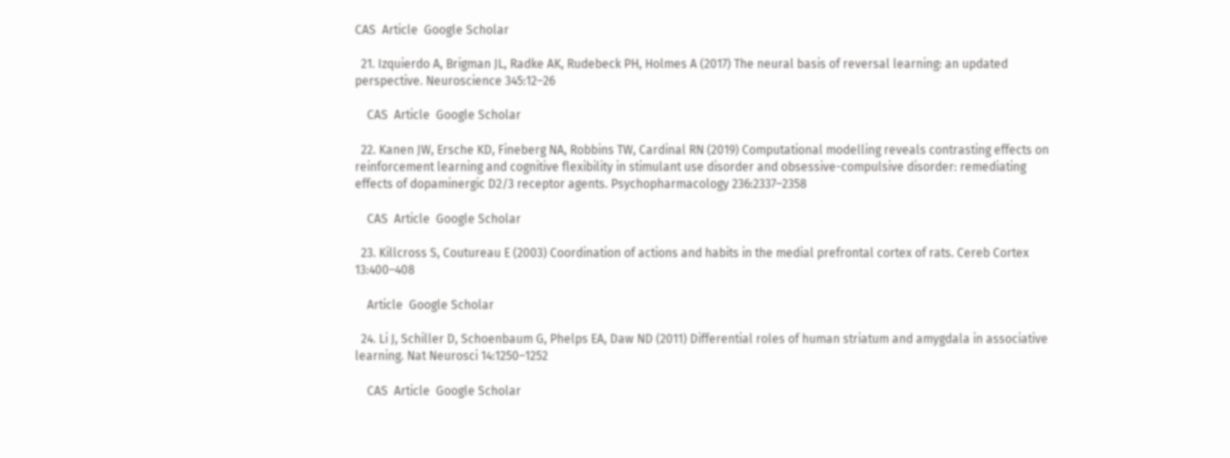CAS  Article  Google Scholar

  21. Izquierdo A, Brigman JL, Radke AK, Rudebeck PH, Holmes A (2017) The neural basis of reversal learning: an updated perspective. Neuroscience 345:12–26

    CAS  Article  Google Scholar

  22. Kanen JW, Ersche KD, Fineberg NA, Robbins TW, Cardinal RN (2019) Computational modelling reveals contrasting effects on reinforcement learning and cognitive flexibility in stimulant use disorder and obsessive-compulsive disorder: remediating effects of dopaminergic D2/3 receptor agents. Psychopharmacology 236:2337–2358

    CAS  Article  Google Scholar

  23. Killcross S, Coutureau E (2003) Coordination of actions and habits in the medial prefrontal cortex of rats. Cereb Cortex 13:400–408

    Article  Google Scholar

  24. Li J, Schiller D, Schoenbaum G, Phelps EA, Daw ND (2011) Differential roles of human striatum and amygdala in associative learning. Nat Neurosci 14:1250–1252

    CAS  Article  Google Scholar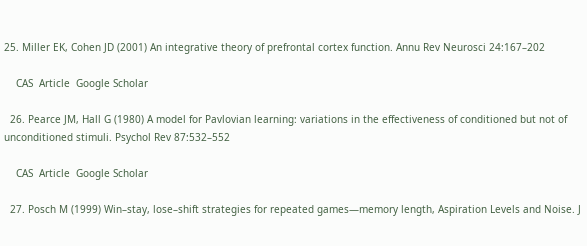25. Miller EK, Cohen JD (2001) An integrative theory of prefrontal cortex function. Annu Rev Neurosci 24:167–202

    CAS  Article  Google Scholar

  26. Pearce JM, Hall G (1980) A model for Pavlovian learning: variations in the effectiveness of conditioned but not of unconditioned stimuli. Psychol Rev 87:532–552

    CAS  Article  Google Scholar

  27. Posch M (1999) Win–stay, lose–shift strategies for repeated games—memory length, Aspiration Levels and Noise. J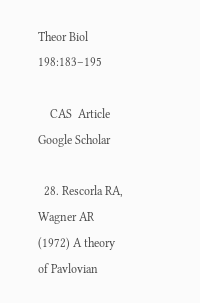Theor Biol 198:183–195

    CAS  Article  Google Scholar

  28. Rescorla RA, Wagner AR (1972) A theory of Pavlovian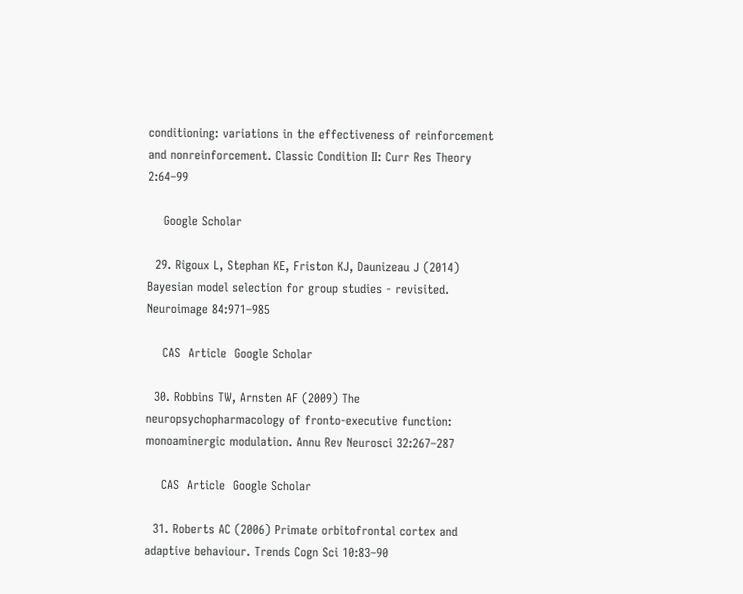conditioning: variations in the effectiveness of reinforcement and nonreinforcement. Classic Condition II: Curr Res Theory 2:64–99

    Google Scholar

  29. Rigoux L, Stephan KE, Friston KJ, Daunizeau J (2014) Bayesian model selection for group studies - revisited. Neuroimage 84:971–985

    CAS  Article  Google Scholar

  30. Robbins TW, Arnsten AF (2009) The neuropsychopharmacology of fronto-executive function: monoaminergic modulation. Annu Rev Neurosci 32:267–287

    CAS  Article  Google Scholar

  31. Roberts AC (2006) Primate orbitofrontal cortex and adaptive behaviour. Trends Cogn Sci 10:83–90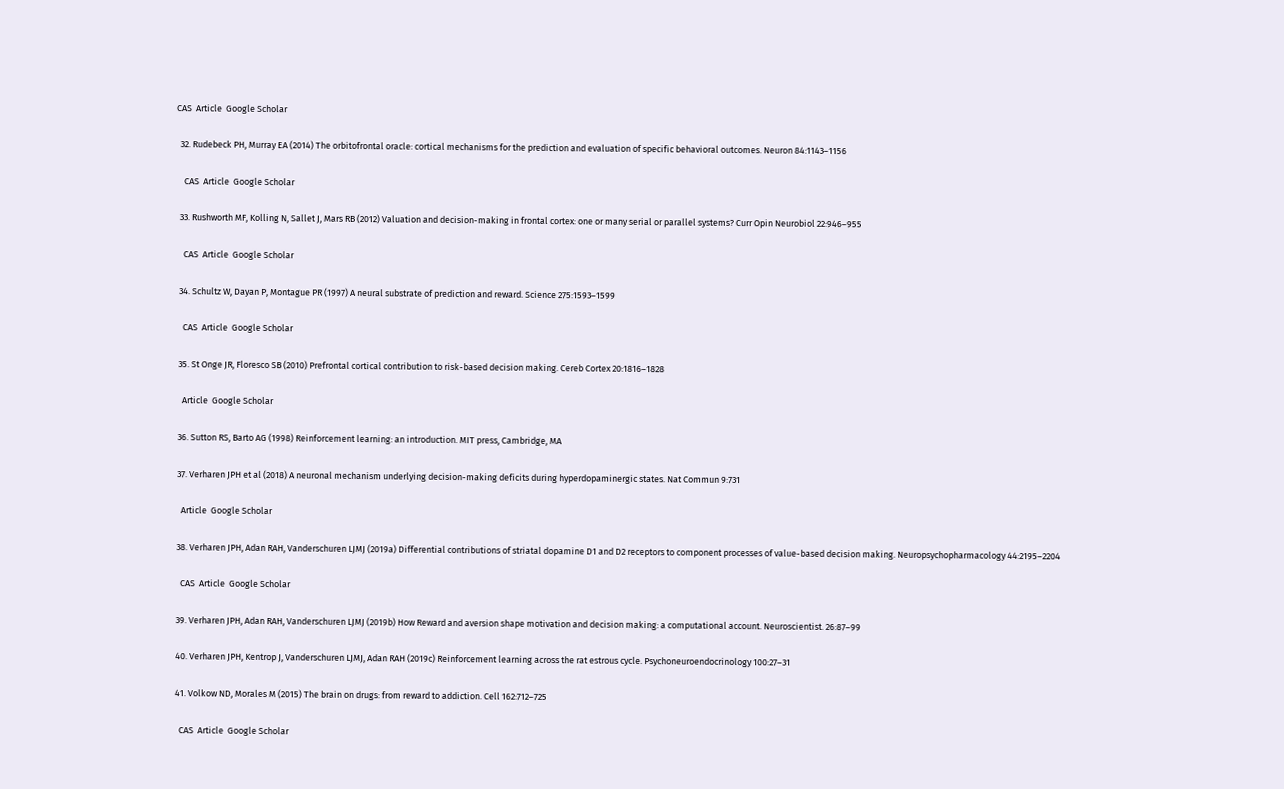CAS  Article  Google Scholar

  32. Rudebeck PH, Murray EA (2014) The orbitofrontal oracle: cortical mechanisms for the prediction and evaluation of specific behavioral outcomes. Neuron 84:1143–1156

    CAS  Article  Google Scholar

  33. Rushworth MF, Kolling N, Sallet J, Mars RB (2012) Valuation and decision-making in frontal cortex: one or many serial or parallel systems? Curr Opin Neurobiol 22:946–955

    CAS  Article  Google Scholar

  34. Schultz W, Dayan P, Montague PR (1997) A neural substrate of prediction and reward. Science 275:1593–1599

    CAS  Article  Google Scholar

  35. St Onge JR, Floresco SB (2010) Prefrontal cortical contribution to risk-based decision making. Cereb Cortex 20:1816–1828

    Article  Google Scholar

  36. Sutton RS, Barto AG (1998) Reinforcement learning: an introduction. MIT press, Cambridge, MA

  37. Verharen JPH et al (2018) A neuronal mechanism underlying decision-making deficits during hyperdopaminergic states. Nat Commun 9:731

    Article  Google Scholar

  38. Verharen JPH, Adan RAH, Vanderschuren LJMJ (2019a) Differential contributions of striatal dopamine D1 and D2 receptors to component processes of value-based decision making. Neuropsychopharmacology 44:2195–2204

    CAS  Article  Google Scholar

  39. Verharen JPH, Adan RAH, Vanderschuren LJMJ (2019b) How Reward and aversion shape motivation and decision making: a computational account. Neuroscientist. 26:87–99

  40. Verharen JPH, Kentrop J, Vanderschuren LJMJ, Adan RAH (2019c) Reinforcement learning across the rat estrous cycle. Psychoneuroendocrinology 100:27–31

  41. Volkow ND, Morales M (2015) The brain on drugs: from reward to addiction. Cell 162:712–725

    CAS  Article  Google Scholar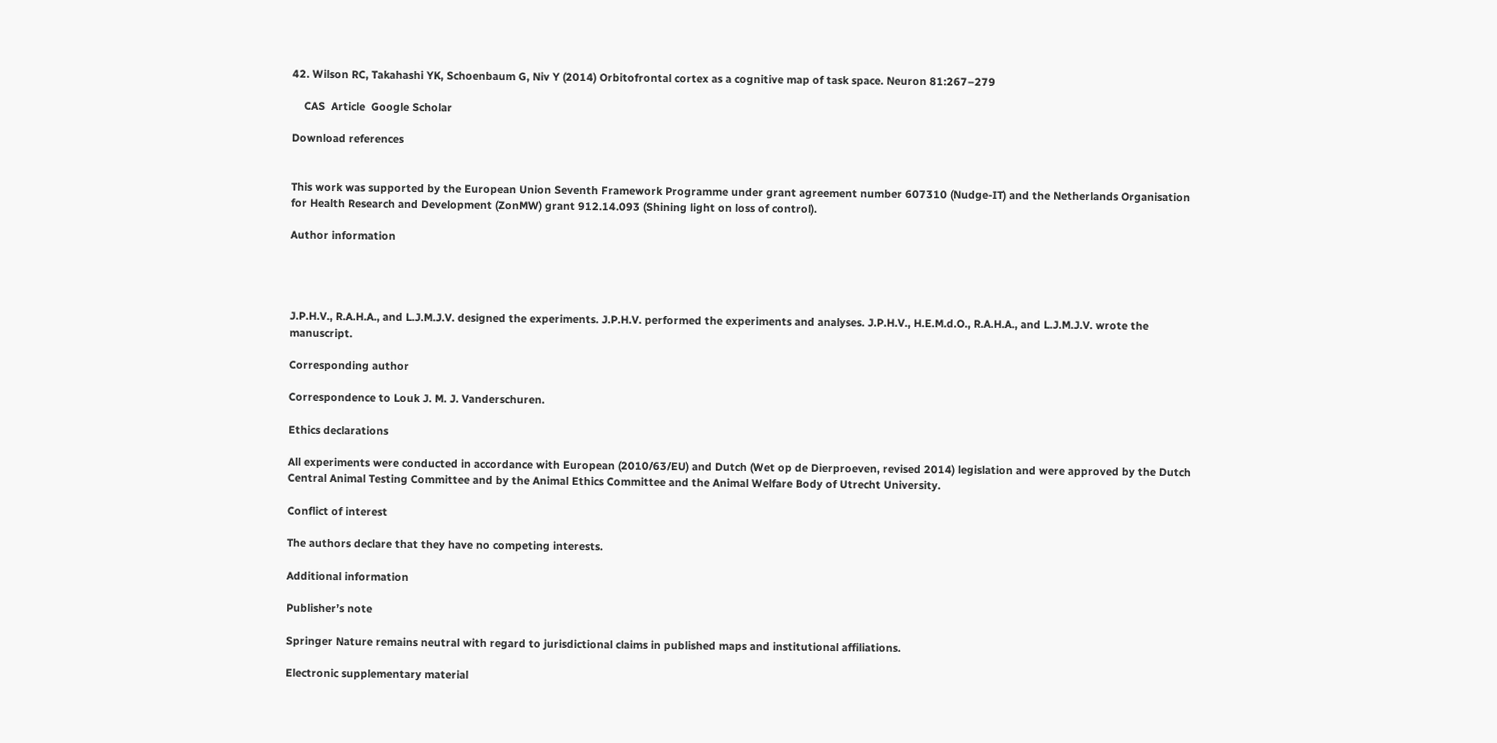42. Wilson RC, Takahashi YK, Schoenbaum G, Niv Y (2014) Orbitofrontal cortex as a cognitive map of task space. Neuron 81:267–279

    CAS  Article  Google Scholar

Download references


This work was supported by the European Union Seventh Framework Programme under grant agreement number 607310 (Nudge-IT) and the Netherlands Organisation for Health Research and Development (ZonMW) grant 912.14.093 (Shining light on loss of control).

Author information




J.P.H.V., R.A.H.A., and L.J.M.J.V. designed the experiments. J.P.H.V. performed the experiments and analyses. J.P.H.V., H.E.M.d.O., R.A.H.A., and L.J.M.J.V. wrote the manuscript.

Corresponding author

Correspondence to Louk J. M. J. Vanderschuren.

Ethics declarations

All experiments were conducted in accordance with European (2010/63/EU) and Dutch (Wet op de Dierproeven, revised 2014) legislation and were approved by the Dutch Central Animal Testing Committee and by the Animal Ethics Committee and the Animal Welfare Body of Utrecht University.

Conflict of interest

The authors declare that they have no competing interests.

Additional information

Publisher’s note

Springer Nature remains neutral with regard to jurisdictional claims in published maps and institutional affiliations.

Electronic supplementary material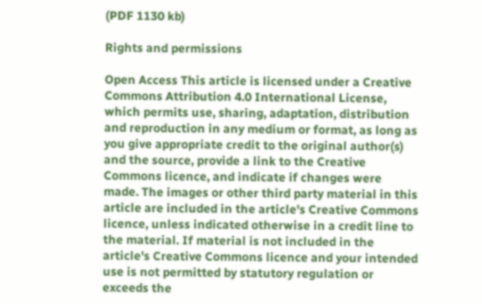(PDF 1130 kb)

Rights and permissions

Open Access This article is licensed under a Creative Commons Attribution 4.0 International License, which permits use, sharing, adaptation, distribution and reproduction in any medium or format, as long as you give appropriate credit to the original author(s) and the source, provide a link to the Creative Commons licence, and indicate if changes were made. The images or other third party material in this article are included in the article's Creative Commons licence, unless indicated otherwise in a credit line to the material. If material is not included in the article's Creative Commons licence and your intended use is not permitted by statutory regulation or exceeds the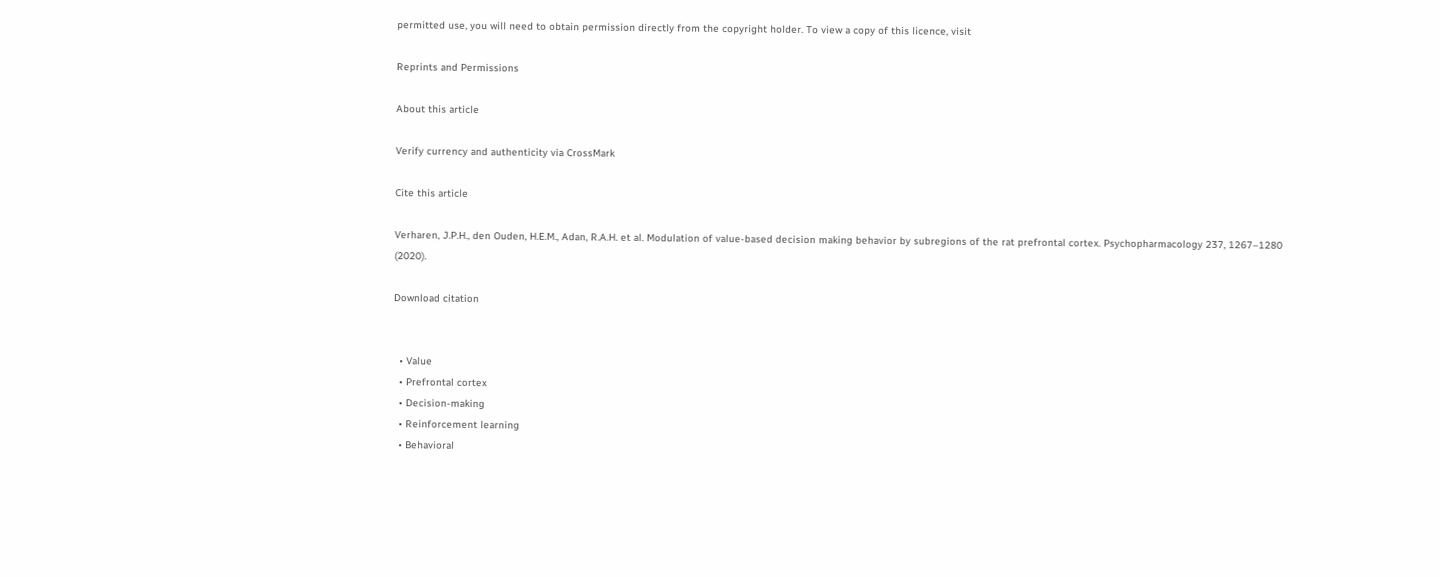permitted use, you will need to obtain permission directly from the copyright holder. To view a copy of this licence, visit

Reprints and Permissions

About this article

Verify currency and authenticity via CrossMark

Cite this article

Verharen, J.P.H., den Ouden, H.E.M., Adan, R.A.H. et al. Modulation of value-based decision making behavior by subregions of the rat prefrontal cortex. Psychopharmacology 237, 1267–1280 (2020).

Download citation


  • Value
  • Prefrontal cortex
  • Decision-making
  • Reinforcement learning
  • Behavioral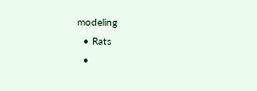modeling
  • Rats
  •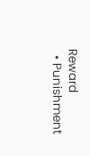Reward
  • Punishment